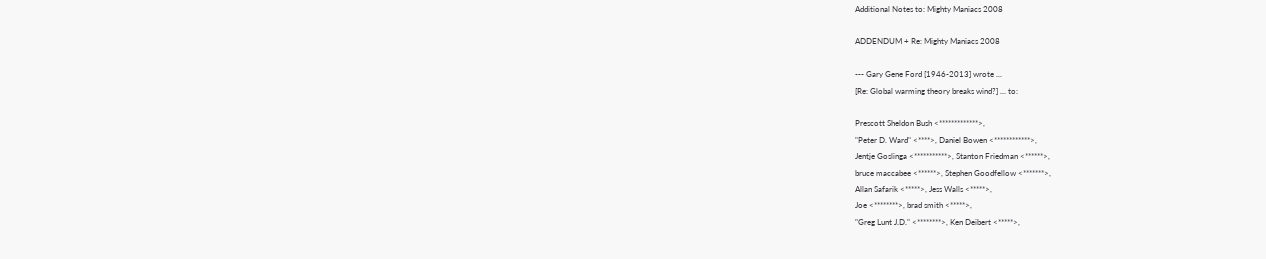Additional Notes to: Mighty Maniacs 2008

ADDENDUM + Re: Mighty Maniacs 2008

--- Gary Gene Ford [1946-2013] wrote ...
[Re: Global warming theory breaks wind?] ... to:

Prescott Sheldon Bush <*************>,
"Peter D. Ward" <****>, Daniel Bowen <************>,
Jentje Goslinga <***********>, Stanton Friedman <******>,
bruce maccabee <******>, Stephen Goodfellow <*******>,
Allan Safarik <*****>, Jess Walls <*****>,
Joe <********>, brad smith <*****>,
"Greg Lunt J.D." <********>, Ken Deibert <*****>,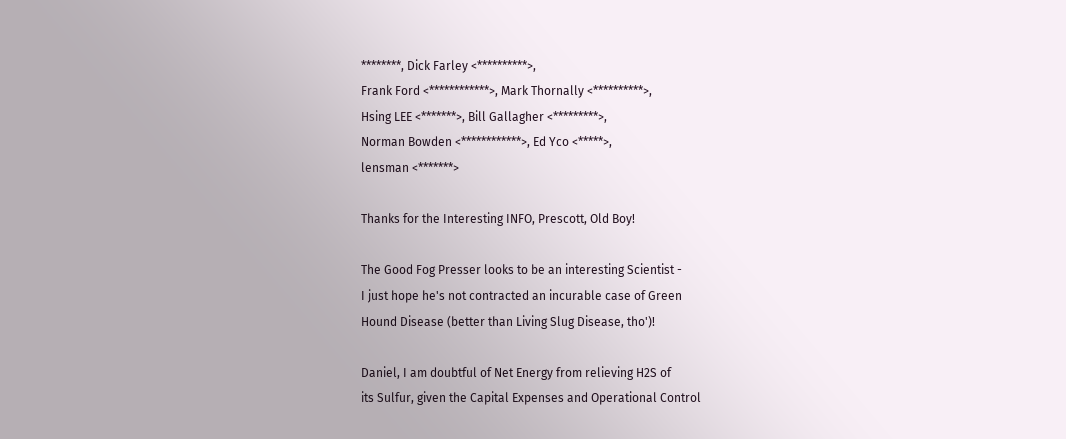********, Dick Farley <**********>,
Frank Ford <************>, Mark Thornally <**********>,
Hsing LEE <*******>, Bill Gallagher <*********>,
Norman Bowden <************>, Ed Yco <*****>,
lensman <*******>

Thanks for the Interesting INFO, Prescott, Old Boy!

The Good Fog Presser looks to be an interesting Scientist -
I just hope he's not contracted an incurable case of Green
Hound Disease (better than Living Slug Disease, tho')!

Daniel, I am doubtful of Net Energy from relieving H2S of
its Sulfur, given the Capital Expenses and Operational Control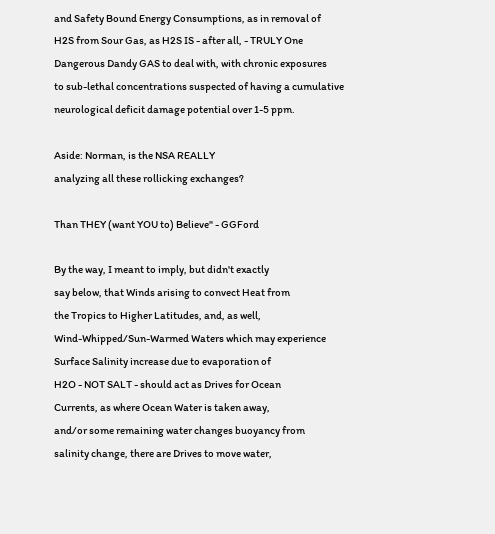and Safety Bound Energy Consumptions, as in removal of
H2S from Sour Gas, as H2S IS - after all, - TRULY One
Dangerous Dandy GAS to deal with, with chronic exposures
to sub-lethal concentrations suspected of having a cumulative
neurological deficit damage potential over 1-5 ppm.

Aside: Norman, is the NSA REALLY
analyzing all these rollicking exchanges?

Than THEY (want YOU to) Believe" - GGFord

By the way, I meant to imply, but didn't exactly
say below, that Winds arising to convect Heat from
the Tropics to Higher Latitudes, and, as well,
Wind-Whipped/Sun-Warmed Waters which may experience
Surface Salinity increase due to evaporation of
H2O - NOT SALT - should act as Drives for Ocean
Currents, as where Ocean Water is taken away,
and/or some remaining water changes buoyancy from
salinity change, there are Drives to move water,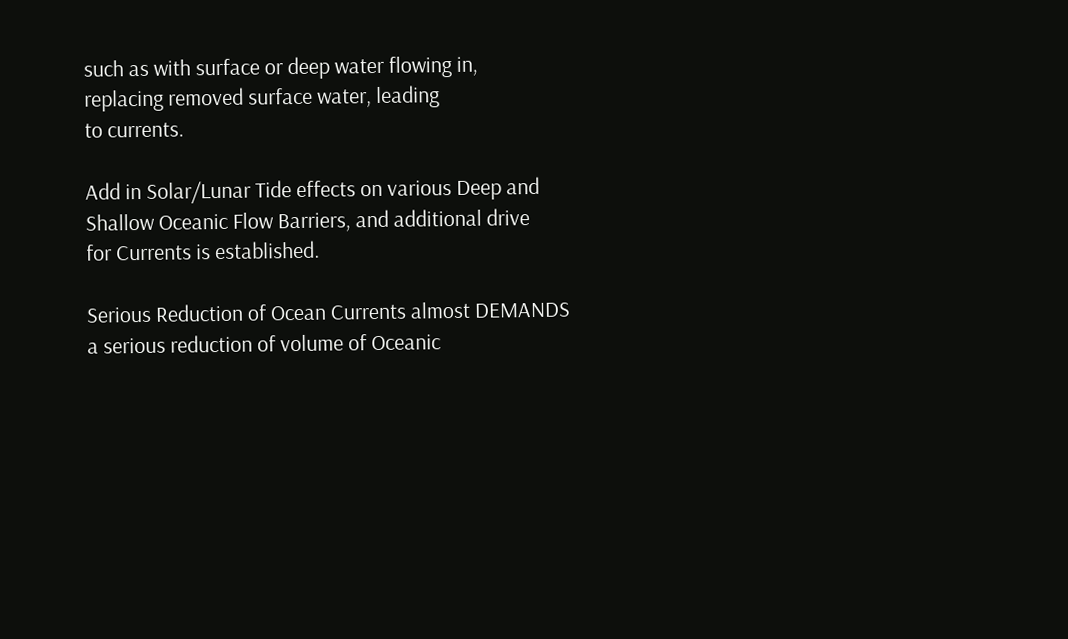such as with surface or deep water flowing in,
replacing removed surface water, leading
to currents.

Add in Solar/Lunar Tide effects on various Deep and
Shallow Oceanic Flow Barriers, and additional drive
for Currents is established.

Serious Reduction of Ocean Currents almost DEMANDS
a serious reduction of volume of Oceanic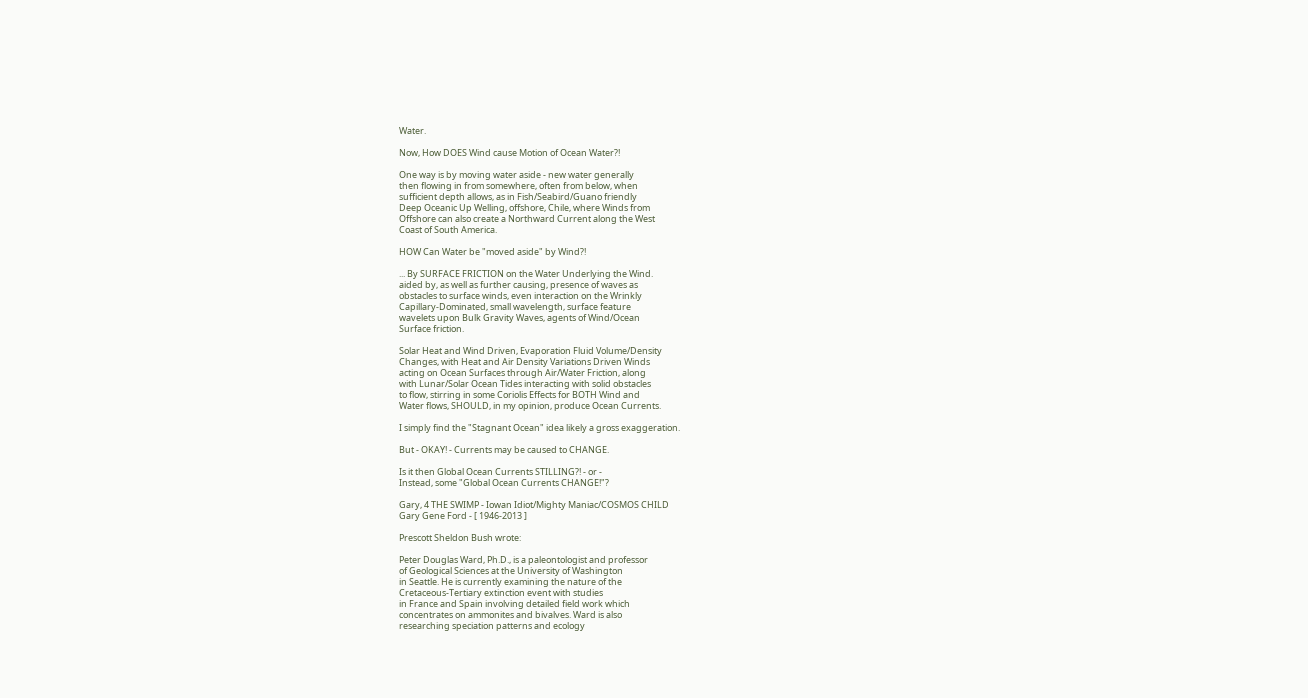Water.

Now, How DOES Wind cause Motion of Ocean Water?!

One way is by moving water aside - new water generally
then flowing in from somewhere, often from below, when
sufficient depth allows, as in Fish/Seabird/Guano friendly
Deep Oceanic Up Welling, offshore, Chile, where Winds from
Offshore can also create a Northward Current along the West
Coast of South America.

HOW Can Water be "moved aside" by Wind?!

... By SURFACE FRICTION on the Water Underlying the Wind.
aided by, as well as further causing, presence of waves as
obstacles to surface winds, even interaction on the Wrinkly
Capillary-Dominated, small wavelength, surface feature
wavelets upon Bulk Gravity Waves, agents of Wind/Ocean
Surface friction.

Solar Heat and Wind Driven, Evaporation Fluid Volume/Density
Changes, with Heat and Air Density Variations Driven Winds
acting on Ocean Surfaces through Air/Water Friction, along
with Lunar/Solar Ocean Tides interacting with solid obstacles
to flow, stirring in some Coriolis Effects for BOTH Wind and
Water flows, SHOULD, in my opinion, produce Ocean Currents.

I simply find the "Stagnant Ocean" idea likely a gross exaggeration.

But - OKAY! - Currents may be caused to CHANGE.

Is it then Global Ocean Currents STILLING?! - or -
Instead, some "Global Ocean Currents CHANGE!"?

Gary, 4 THE SWIMP - Iowan Idiot/Mighty Maniac/COSMOS CHILD
Gary Gene Ford - [ 1946-2013 ]

Prescott Sheldon Bush wrote:

Peter Douglas Ward, Ph.D., is a paleontologist and professor
of Geological Sciences at the University of Washington
in Seattle. He is currently examining the nature of the
Cretaceous-Tertiary extinction event with studies
in France and Spain involving detailed field work which
concentrates on ammonites and bivalves. Ward is also
researching speciation patterns and ecology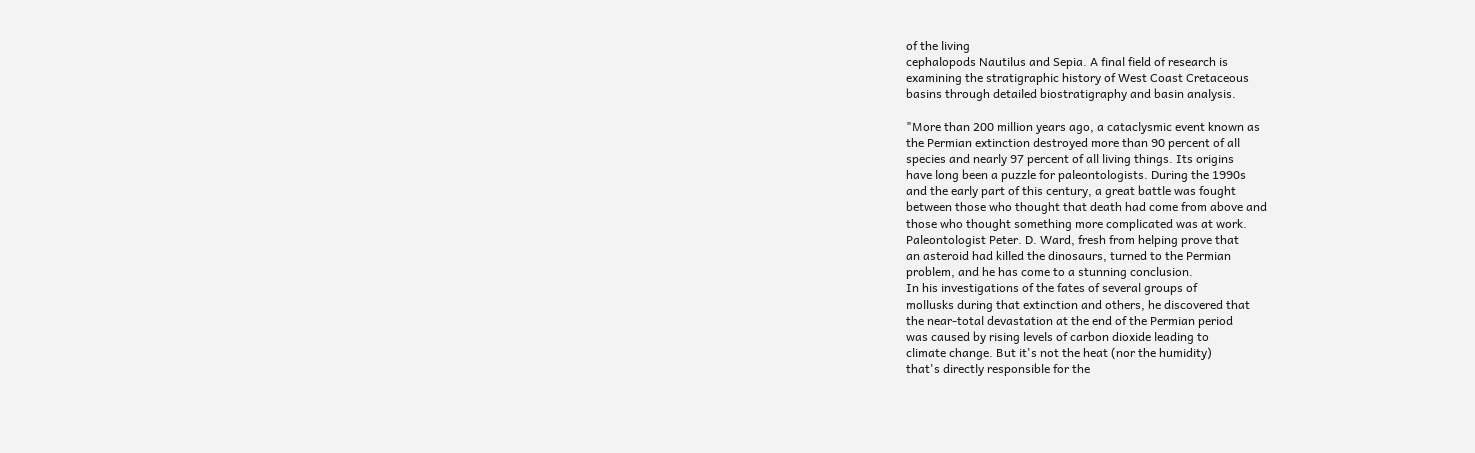of the living
cephalopods Nautilus and Sepia. A final field of research is
examining the stratigraphic history of West Coast Cretaceous
basins through detailed biostratigraphy and basin analysis.

"More than 200 million years ago, a cataclysmic event known as
the Permian extinction destroyed more than 90 percent of all
species and nearly 97 percent of all living things. Its origins
have long been a puzzle for paleontologists. During the 1990s
and the early part of this century, a great battle was fought
between those who thought that death had come from above and
those who thought something more complicated was at work.
Paleontologist Peter. D. Ward, fresh from helping prove that
an asteroid had killed the dinosaurs, turned to the Permian
problem, and he has come to a stunning conclusion.
In his investigations of the fates of several groups of
mollusks during that extinction and others, he discovered that
the near-total devastation at the end of the Permian period
was caused by rising levels of carbon dioxide leading to
climate change. But it's not the heat (nor the humidity)
that's directly responsible for the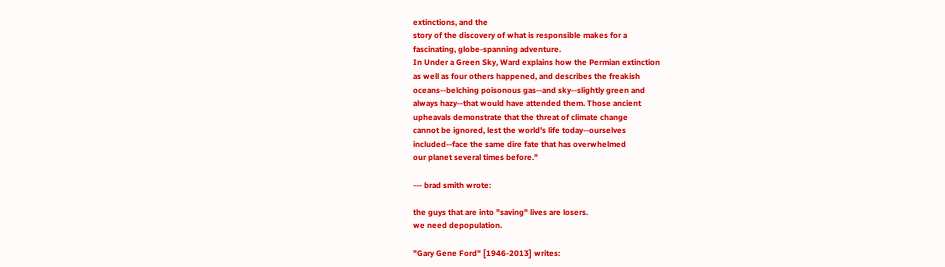extinctions, and the
story of the discovery of what is responsible makes for a
fascinating, globe-spanning adventure.
In Under a Green Sky, Ward explains how the Permian extinction
as well as four others happened, and describes the freakish
oceans--belching poisonous gas--and sky--slightly green and
always hazy--that would have attended them. Those ancient
upheavals demonstrate that the threat of climate change
cannot be ignored, lest the world's life today--ourselves
included--face the same dire fate that has overwhelmed
our planet several times before."

--- brad smith wrote:

the guys that are into "saving" lives are losers.
we need depopulation.

"Gary Gene Ford" [1946-2013] writes: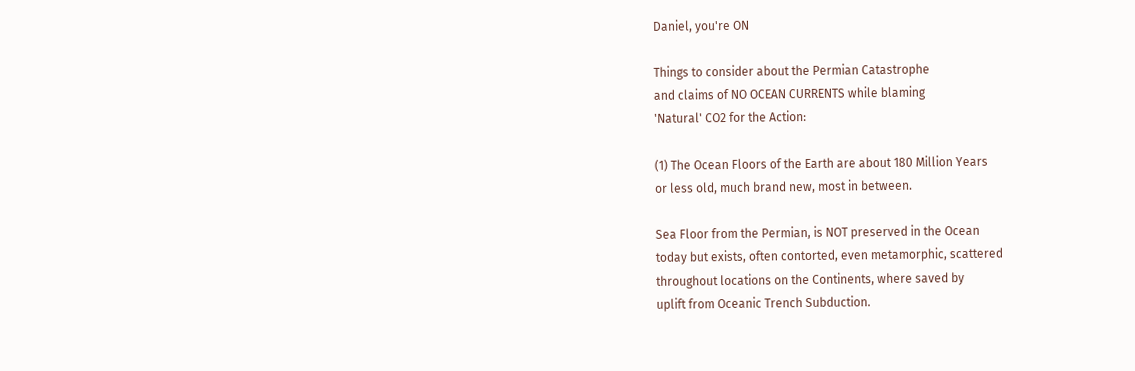Daniel, you're ON

Things to consider about the Permian Catastrophe
and claims of NO OCEAN CURRENTS while blaming
'Natural' CO2 for the Action:

(1) The Ocean Floors of the Earth are about 180 Million Years
or less old, much brand new, most in between.

Sea Floor from the Permian, is NOT preserved in the Ocean
today but exists, often contorted, even metamorphic, scattered
throughout locations on the Continents, where saved by
uplift from Oceanic Trench Subduction.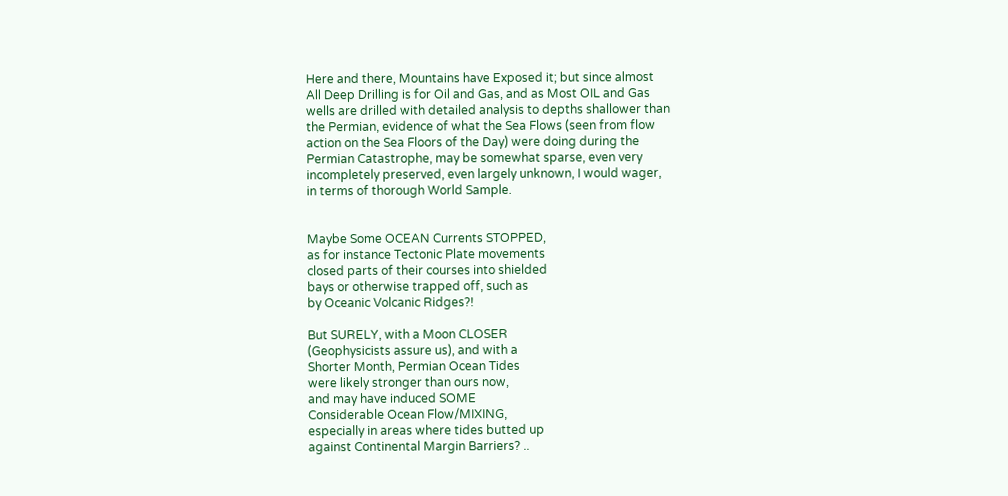Here and there, Mountains have Exposed it; but since almost
All Deep Drilling is for Oil and Gas, and as Most OIL and Gas
wells are drilled with detailed analysis to depths shallower than
the Permian, evidence of what the Sea Flows (seen from flow
action on the Sea Floors of the Day) were doing during the
Permian Catastrophe, may be somewhat sparse, even very
incompletely preserved, even largely unknown, I would wager,
in terms of thorough World Sample.


Maybe Some OCEAN Currents STOPPED,
as for instance Tectonic Plate movements
closed parts of their courses into shielded
bays or otherwise trapped off, such as
by Oceanic Volcanic Ridges?!

But SURELY, with a Moon CLOSER
(Geophysicists assure us), and with a
Shorter Month, Permian Ocean Tides
were likely stronger than ours now,
and may have induced SOME
Considerable Ocean Flow/MIXING,
especially in areas where tides butted up
against Continental Margin Barriers? ..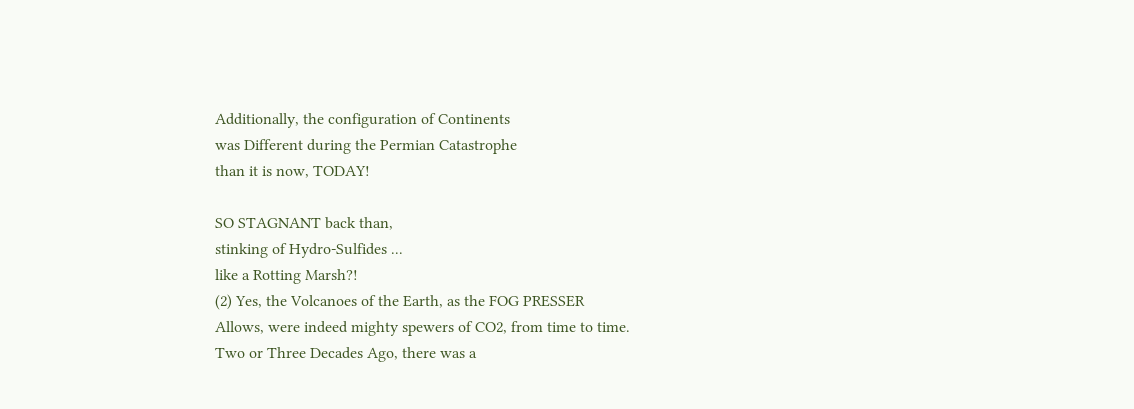Additionally, the configuration of Continents
was Different during the Permian Catastrophe
than it is now, TODAY!

SO STAGNANT back than,
stinking of Hydro-Sulfides ...
like a Rotting Marsh?!
(2) Yes, the Volcanoes of the Earth, as the FOG PRESSER
Allows, were indeed mighty spewers of CO2, from time to time.
Two or Three Decades Ago, there was a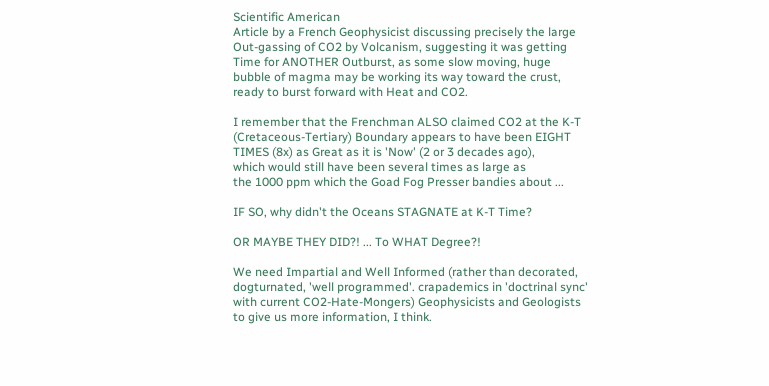Scientific American
Article by a French Geophysicist discussing precisely the large
Out-gassing of CO2 by Volcanism, suggesting it was getting
Time for ANOTHER Outburst, as some slow moving, huge
bubble of magma may be working its way toward the crust,
ready to burst forward with Heat and CO2.

I remember that the Frenchman ALSO claimed CO2 at the K-T
(Cretaceous-Tertiary) Boundary appears to have been EIGHT
TIMES (8x) as Great as it is 'Now' (2 or 3 decades ago),
which would still have been several times as large as
the 1000 ppm which the Goad Fog Presser bandies about ...

IF SO, why didn't the Oceans STAGNATE at K-T Time?

OR MAYBE THEY DID?! ... To WHAT Degree?!

We need Impartial and Well Informed (rather than decorated,
dogturnated, 'well programmed'. crapademics in 'doctrinal sync'
with current CO2-Hate-Mongers) Geophysicists and Geologists
to give us more information, I think.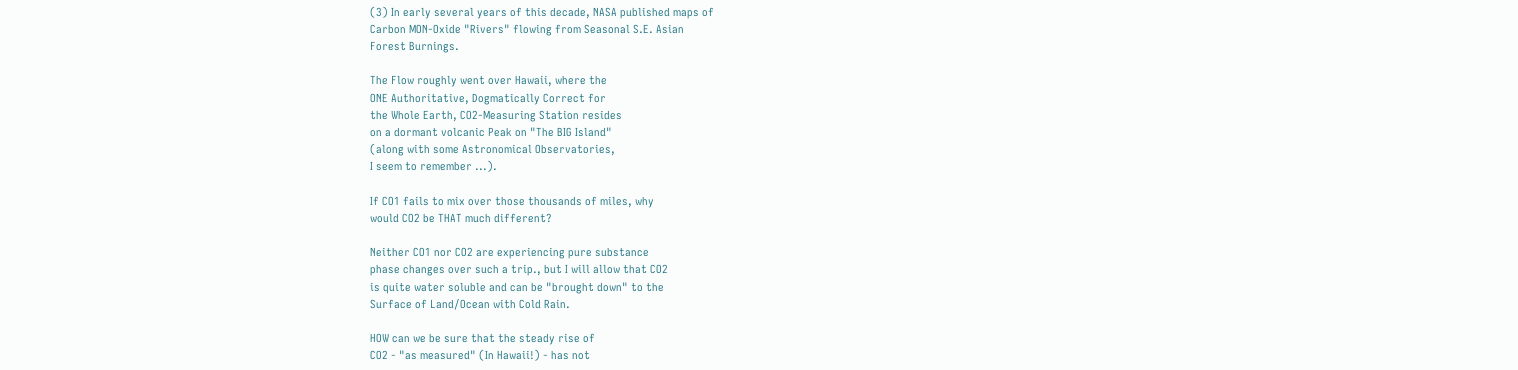(3) In early several years of this decade, NASA published maps of
Carbon MON-Oxide "Rivers" flowing from Seasonal S.E. Asian
Forest Burnings.

The Flow roughly went over Hawaii, where the
ONE Authoritative, Dogmatically Correct for
the Whole Earth, CO2-Measuring Station resides
on a dormant volcanic Peak on "The BIG Island"
(along with some Astronomical Observatories,
I seem to remember ...).

If CO1 fails to mix over those thousands of miles, why
would CO2 be THAT much different?

Neither CO1 nor CO2 are experiencing pure substance
phase changes over such a trip., but I will allow that CO2
is quite water soluble and can be "brought down" to the
Surface of Land/Ocean with Cold Rain.

HOW can we be sure that the steady rise of
CO2 - "as measured" (In Hawaii!) - has not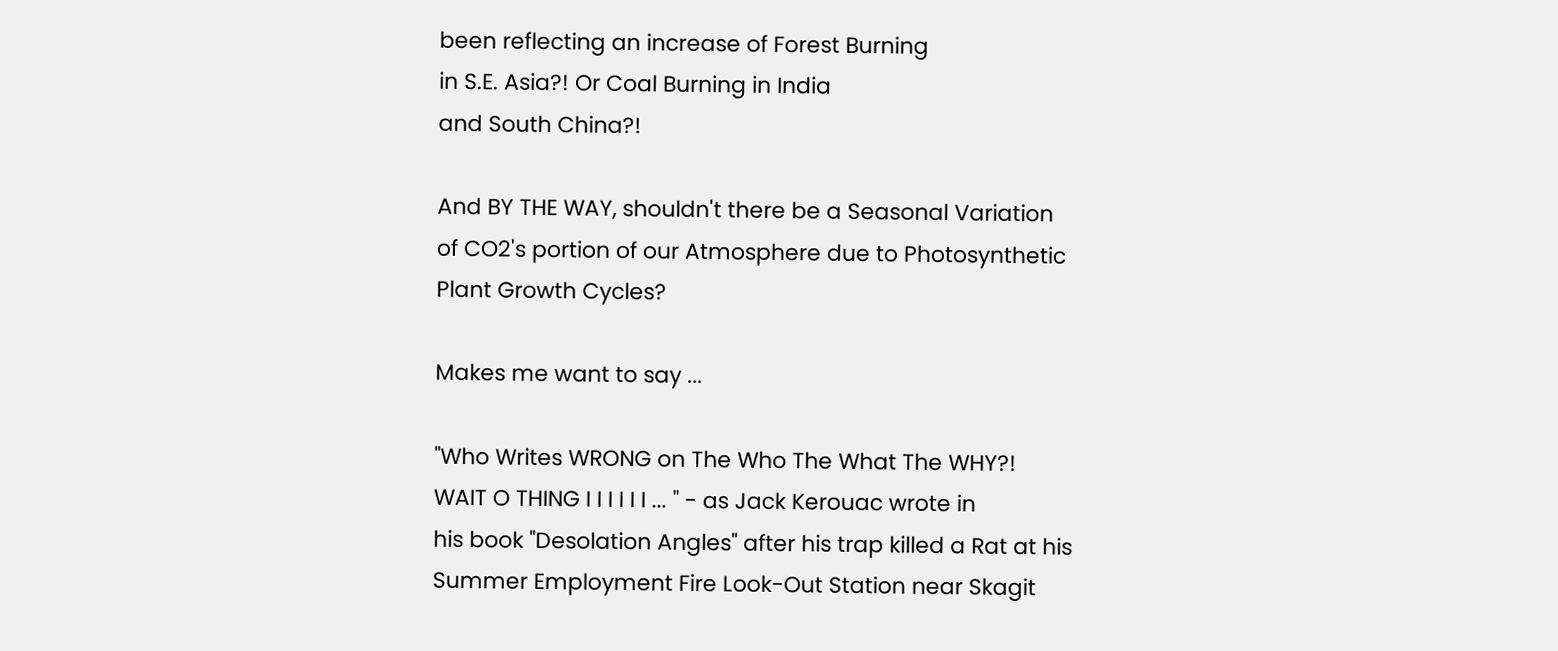been reflecting an increase of Forest Burning
in S.E. Asia?! Or Coal Burning in India
and South China?!

And BY THE WAY, shouldn't there be a Seasonal Variation
of CO2's portion of our Atmosphere due to Photosynthetic
Plant Growth Cycles?

Makes me want to say ...

"Who Writes WRONG on The Who The What The WHY?!
WAIT O THING I I I I I I ... " - as Jack Kerouac wrote in
his book "Desolation Angles" after his trap killed a Rat at his
Summer Employment Fire Look-Out Station near Skagit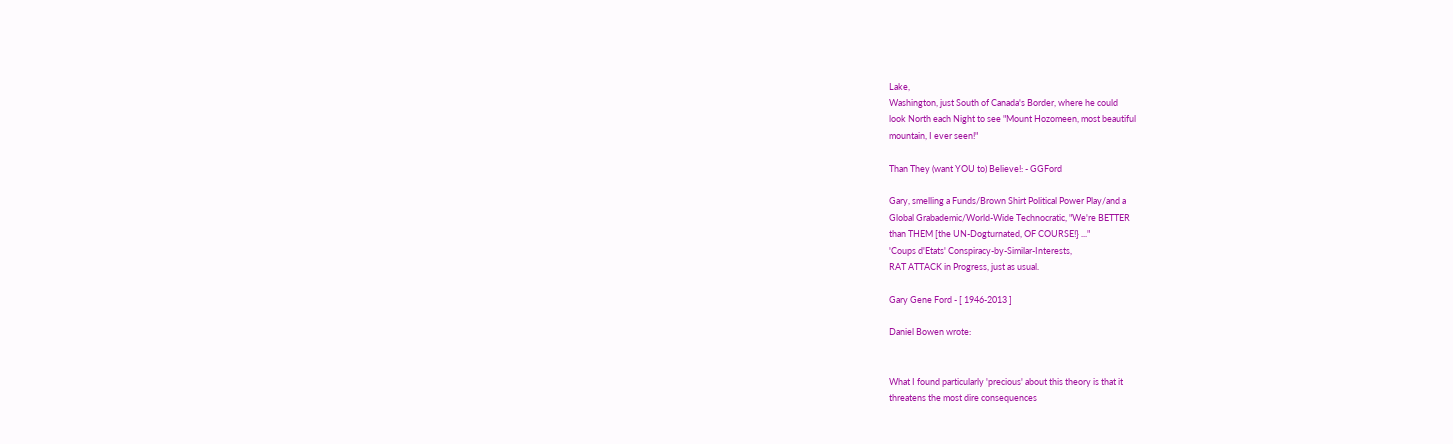Lake,
Washington, just South of Canada's Border, where he could
look North each Night to see "Mount Hozomeen, most beautiful
mountain, I ever seen!"

Than They (want YOU to) Believe!: - GGFord

Gary, smelling a Funds/Brown Shirt Political Power Play/and a
Global Grabademic/World-Wide Technocratic, "We're BETTER
than THEM [the UN-Dogturnated, OF COURSE!} ..."
'Coups d'Etats' Conspiracy-by-Similar-Interests,
RAT ATTACK in Progress, just as usual.

Gary Gene Ford - [ 1946-2013 ]

Daniel Bowen wrote:


What I found particularly 'precious' about this theory is that it
threatens the most dire consequences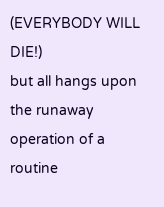(EVERYBODY WILL DIE!)
but all hangs upon the runaway operation of a routine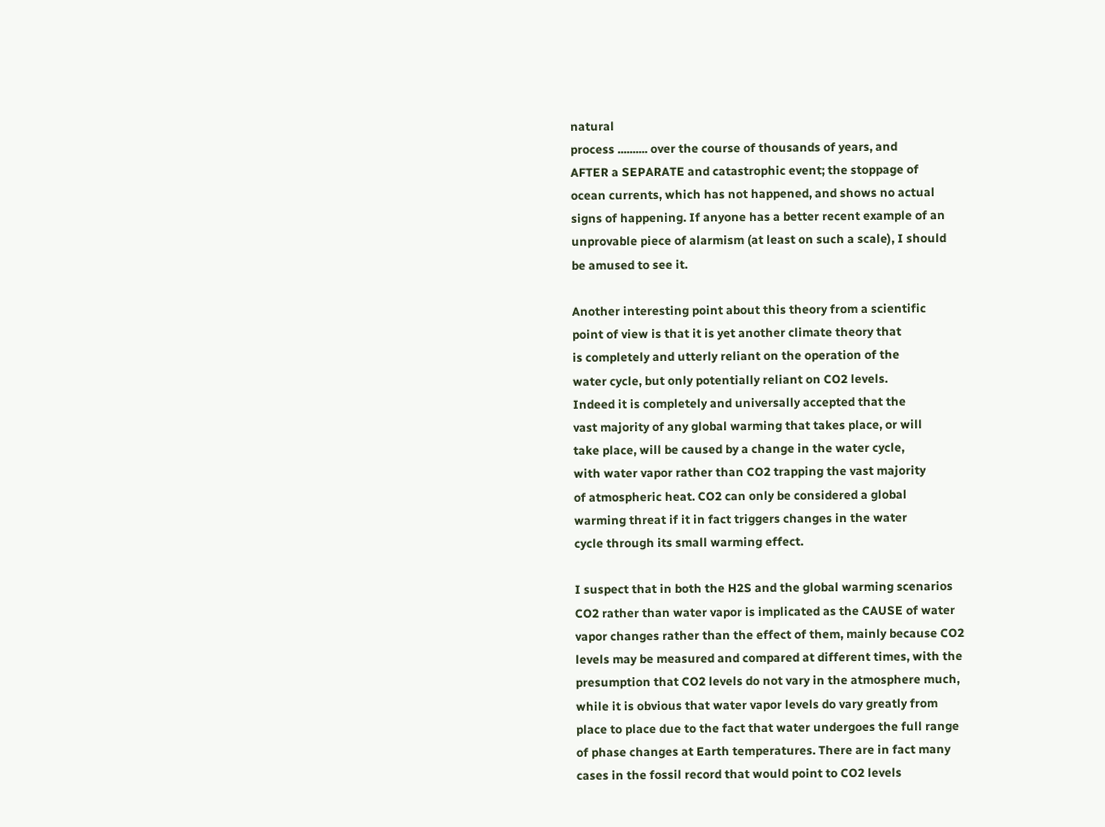natural
process .......... over the course of thousands of years, and
AFTER a SEPARATE and catastrophic event; the stoppage of
ocean currents, which has not happened, and shows no actual
signs of happening. If anyone has a better recent example of an
unprovable piece of alarmism (at least on such a scale), I should
be amused to see it.

Another interesting point about this theory from a scientific
point of view is that it is yet another climate theory that
is completely and utterly reliant on the operation of the
water cycle, but only potentially reliant on CO2 levels.
Indeed it is completely and universally accepted that the
vast majority of any global warming that takes place, or will
take place, will be caused by a change in the water cycle,
with water vapor rather than CO2 trapping the vast majority
of atmospheric heat. CO2 can only be considered a global
warming threat if it in fact triggers changes in the water
cycle through its small warming effect.

I suspect that in both the H2S and the global warming scenarios
CO2 rather than water vapor is implicated as the CAUSE of water
vapor changes rather than the effect of them, mainly because CO2
levels may be measured and compared at different times, with the
presumption that CO2 levels do not vary in the atmosphere much,
while it is obvious that water vapor levels do vary greatly from
place to place due to the fact that water undergoes the full range
of phase changes at Earth temperatures. There are in fact many
cases in the fossil record that would point to CO2 levels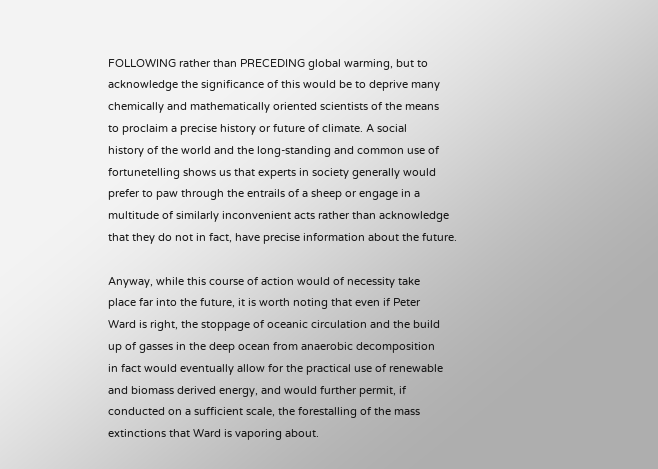FOLLOWING rather than PRECEDING global warming, but to
acknowledge the significance of this would be to deprive many
chemically and mathematically oriented scientists of the means
to proclaim a precise history or future of climate. A social
history of the world and the long-standing and common use of
fortunetelling shows us that experts in society generally would
prefer to paw through the entrails of a sheep or engage in a
multitude of similarly inconvenient acts rather than acknowledge
that they do not in fact, have precise information about the future.

Anyway, while this course of action would of necessity take
place far into the future, it is worth noting that even if Peter
Ward is right, the stoppage of oceanic circulation and the build
up of gasses in the deep ocean from anaerobic decomposition
in fact would eventually allow for the practical use of renewable
and biomass derived energy, and would further permit, if
conducted on a sufficient scale, the forestalling of the mass
extinctions that Ward is vaporing about.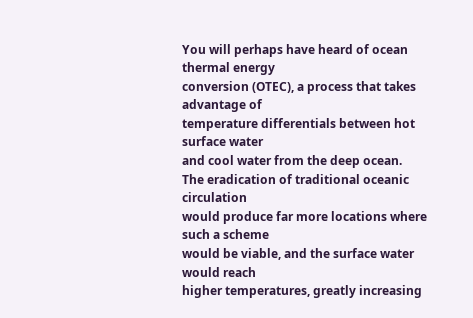You will perhaps have heard of ocean thermal energy
conversion (OTEC), a process that takes advantage of
temperature differentials between hot surface water
and cool water from the deep ocean.
The eradication of traditional oceanic circulation
would produce far more locations where such a scheme
would be viable, and the surface water would reach
higher temperatures, greatly increasing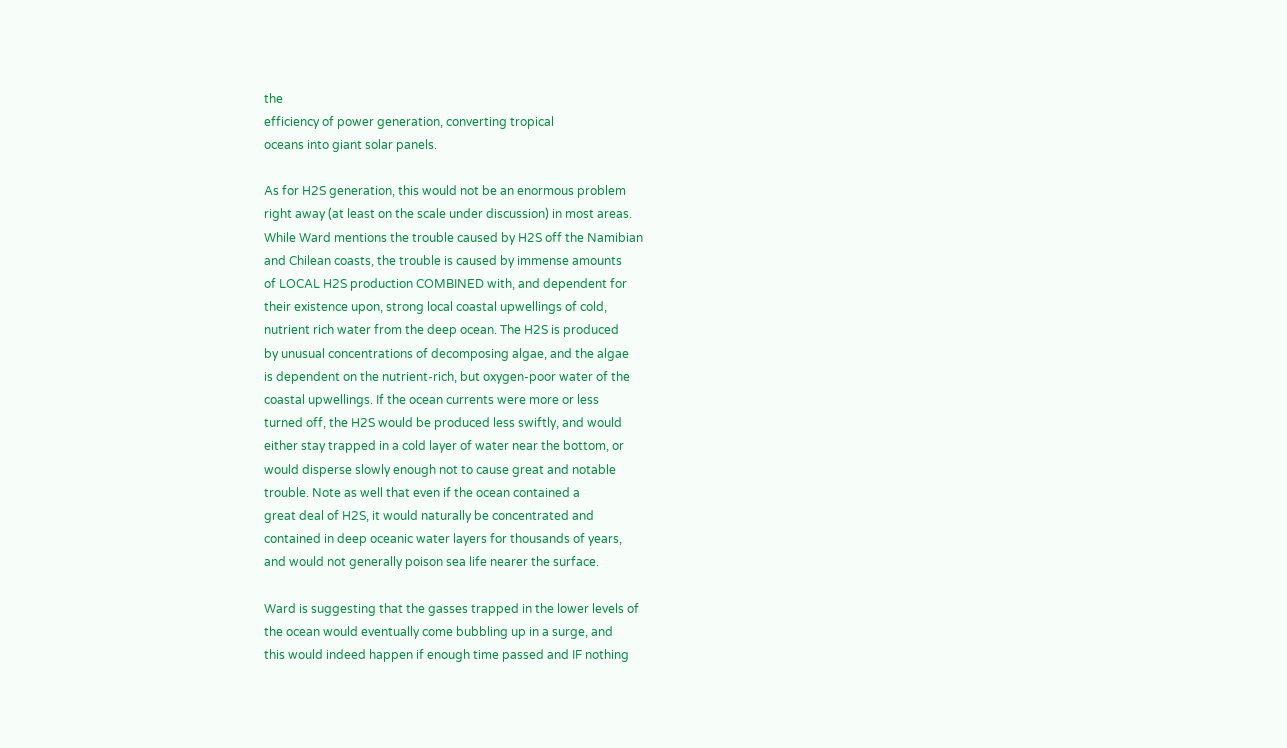the
efficiency of power generation, converting tropical
oceans into giant solar panels.

As for H2S generation, this would not be an enormous problem
right away (at least on the scale under discussion) in most areas.
While Ward mentions the trouble caused by H2S off the Namibian
and Chilean coasts, the trouble is caused by immense amounts
of LOCAL H2S production COMBINED with, and dependent for
their existence upon, strong local coastal upwellings of cold,
nutrient rich water from the deep ocean. The H2S is produced
by unusual concentrations of decomposing algae, and the algae
is dependent on the nutrient-rich, but oxygen-poor water of the
coastal upwellings. If the ocean currents were more or less
turned off, the H2S would be produced less swiftly, and would
either stay trapped in a cold layer of water near the bottom, or
would disperse slowly enough not to cause great and notable
trouble. Note as well that even if the ocean contained a
great deal of H2S, it would naturally be concentrated and
contained in deep oceanic water layers for thousands of years,
and would not generally poison sea life nearer the surface.

Ward is suggesting that the gasses trapped in the lower levels of
the ocean would eventually come bubbling up in a surge, and
this would indeed happen if enough time passed and IF nothing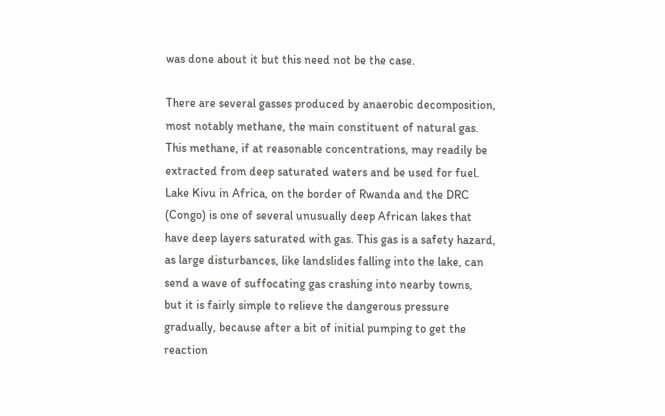was done about it but this need not be the case.

There are several gasses produced by anaerobic decomposition,
most notably methane, the main constituent of natural gas.
This methane, if at reasonable concentrations, may readily be
extracted from deep saturated waters and be used for fuel.
Lake Kivu in Africa, on the border of Rwanda and the DRC
(Congo) is one of several unusually deep African lakes that
have deep layers saturated with gas. This gas is a safety hazard,
as large disturbances, like landslides falling into the lake, can
send a wave of suffocating gas crashing into nearby towns,
but it is fairly simple to relieve the dangerous pressure
gradually, because after a bit of initial pumping to get the
reaction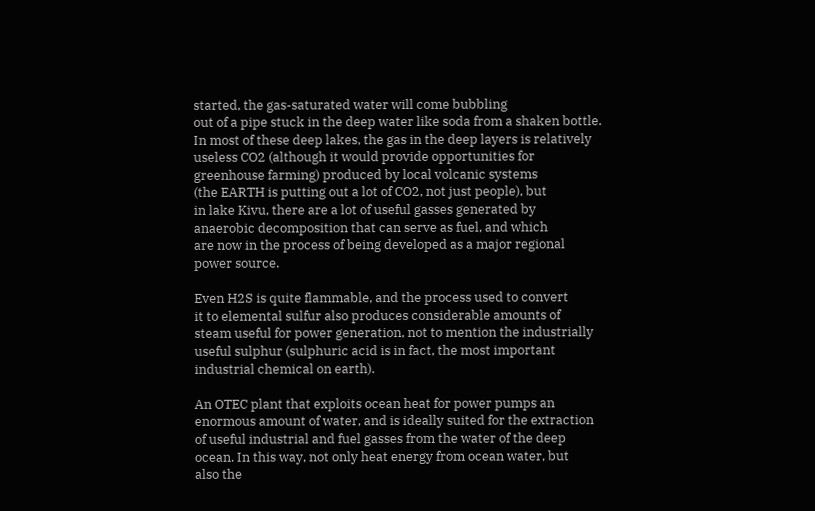started, the gas-saturated water will come bubbling
out of a pipe stuck in the deep water like soda from a shaken bottle.
In most of these deep lakes, the gas in the deep layers is relatively
useless CO2 (although it would provide opportunities for
greenhouse farming) produced by local volcanic systems
(the EARTH is putting out a lot of CO2, not just people), but
in lake Kivu, there are a lot of useful gasses generated by
anaerobic decomposition that can serve as fuel, and which
are now in the process of being developed as a major regional
power source.

Even H2S is quite flammable, and the process used to convert
it to elemental sulfur also produces considerable amounts of
steam useful for power generation, not to mention the industrially
useful sulphur (sulphuric acid is in fact, the most important
industrial chemical on earth).

An OTEC plant that exploits ocean heat for power pumps an
enormous amount of water, and is ideally suited for the extraction
of useful industrial and fuel gasses from the water of the deep
ocean. In this way, not only heat energy from ocean water, but
also the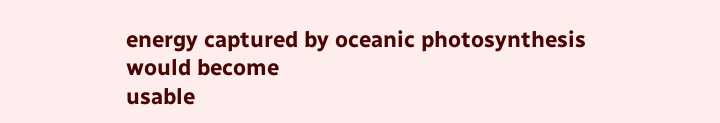energy captured by oceanic photosynthesis would become
usable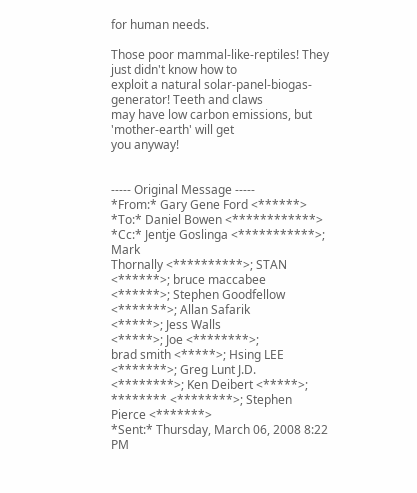for human needs.

Those poor mammal-like-reptiles! They just didn't know how to
exploit a natural solar-panel-biogas-generator! Teeth and claws
may have low carbon emissions, but 'mother-earth' will get
you anyway!


----- Original Message -----
*From:* Gary Gene Ford <******>
*To:* Daniel Bowen <************>
*Cc:* Jentje Goslinga <***********>; Mark
Thornally <**********>; STAN
<******>; bruce maccabee
<******>; Stephen Goodfellow
<*******>; Allan Safarik
<*****>; Jess Walls
<*****>; Joe <********>;
brad smith <*****>; Hsing LEE
<*******>; Greg Lunt J.D.
<********>; Ken Deibert <*****>;
******** <********>; Stephen
Pierce <*******>
*Sent:* Thursday, March 06, 2008 8:22 PM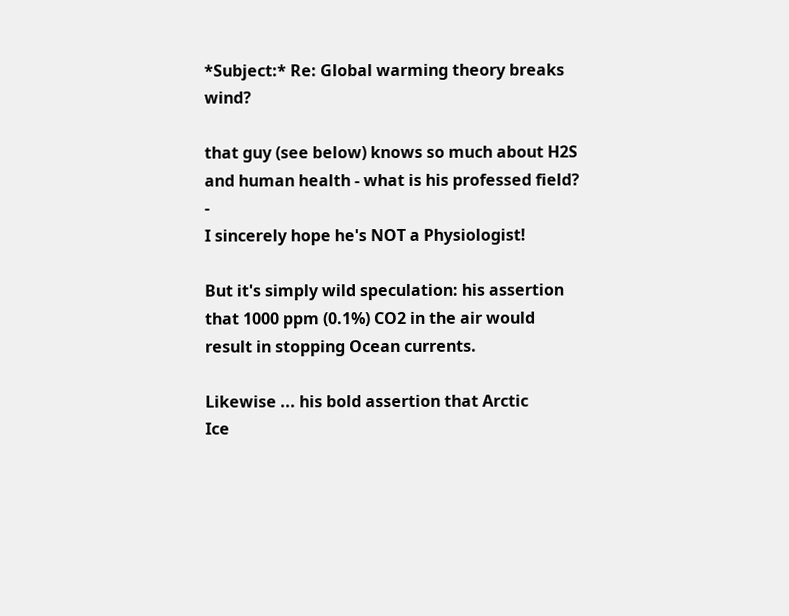*Subject:* Re: Global warming theory breaks wind?

that guy (see below) knows so much about H2S
and human health - what is his professed field? -
I sincerely hope he's NOT a Physiologist!

But it's simply wild speculation: his assertion
that 1000 ppm (0.1%) CO2 in the air would
result in stopping Ocean currents.

Likewise ... his bold assertion that Arctic
Ice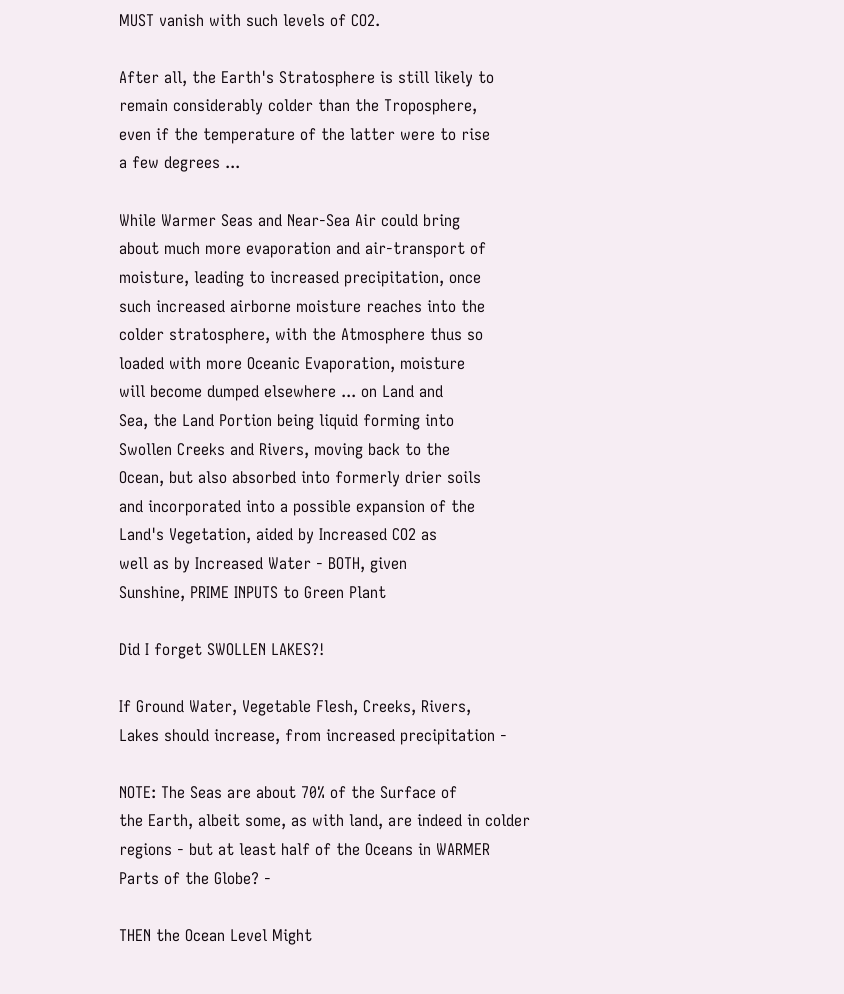MUST vanish with such levels of CO2.

After all, the Earth's Stratosphere is still likely to
remain considerably colder than the Troposphere,
even if the temperature of the latter were to rise
a few degrees ...

While Warmer Seas and Near-Sea Air could bring
about much more evaporation and air-transport of
moisture, leading to increased precipitation, once
such increased airborne moisture reaches into the
colder stratosphere, with the Atmosphere thus so
loaded with more Oceanic Evaporation, moisture
will become dumped elsewhere ... on Land and
Sea, the Land Portion being liquid forming into
Swollen Creeks and Rivers, moving back to the
Ocean, but also absorbed into formerly drier soils
and incorporated into a possible expansion of the
Land's Vegetation, aided by Increased CO2 as
well as by Increased Water - BOTH, given
Sunshine, PRIME INPUTS to Green Plant

Did I forget SWOLLEN LAKES?!

If Ground Water, Vegetable Flesh, Creeks, Rivers,
Lakes should increase, from increased precipitation -

NOTE: The Seas are about 70% of the Surface of
the Earth, albeit some, as with land, are indeed in colder
regions - but at least half of the Oceans in WARMER
Parts of the Globe? -

THEN the Ocean Level Might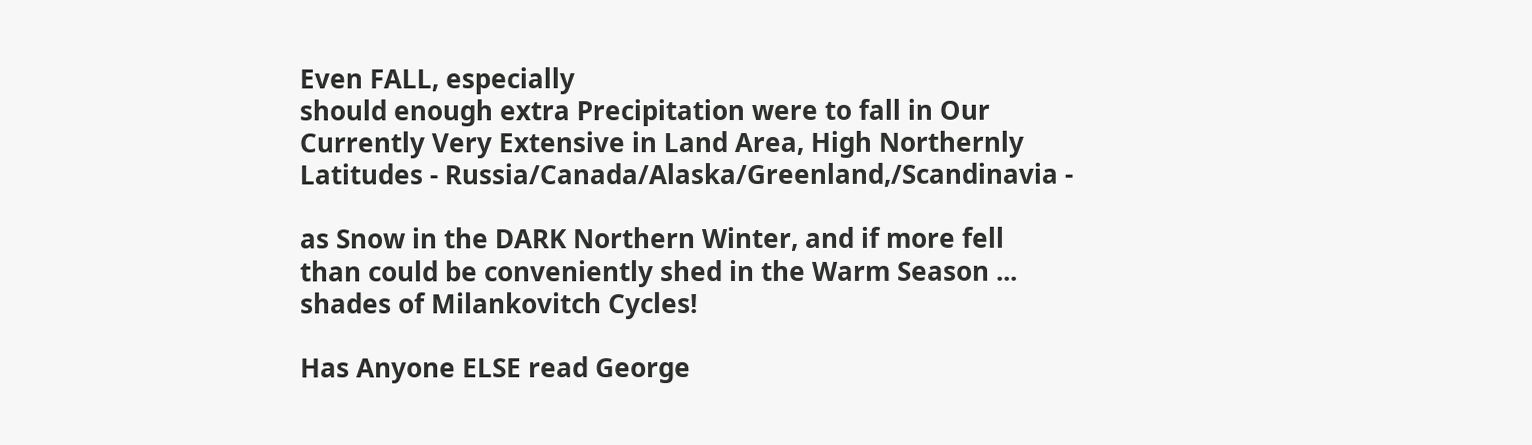Even FALL, especially
should enough extra Precipitation were to fall in Our
Currently Very Extensive in Land Area, High Northernly
Latitudes - Russia/Canada/Alaska/Greenland,/Scandinavia -

as Snow in the DARK Northern Winter, and if more fell
than could be conveniently shed in the Warm Season ...
shades of Milankovitch Cycles!

Has Anyone ELSE read George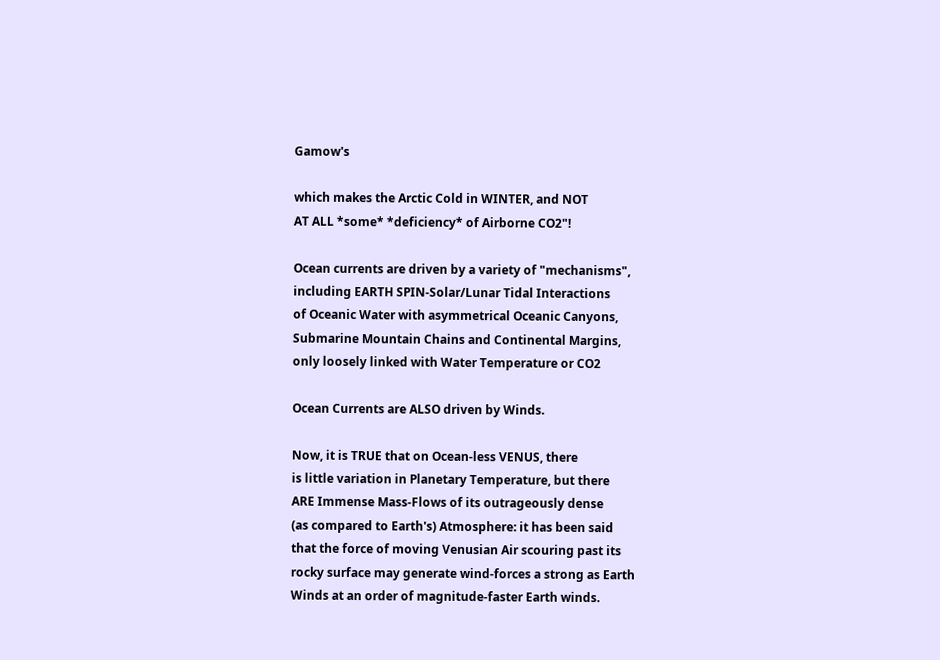Gamow's

which makes the Arctic Cold in WINTER, and NOT
AT ALL *some* *deficiency* of Airborne CO2"!

Ocean currents are driven by a variety of "mechanisms",
including EARTH SPIN-Solar/Lunar Tidal Interactions
of Oceanic Water with asymmetrical Oceanic Canyons,
Submarine Mountain Chains and Continental Margins,
only loosely linked with Water Temperature or CO2

Ocean Currents are ALSO driven by Winds.

Now, it is TRUE that on Ocean-less VENUS, there
is little variation in Planetary Temperature, but there
ARE Immense Mass-Flows of its outrageously dense
(as compared to Earth's) Atmosphere: it has been said
that the force of moving Venusian Air scouring past its
rocky surface may generate wind-forces a strong as Earth
Winds at an order of magnitude-faster Earth winds.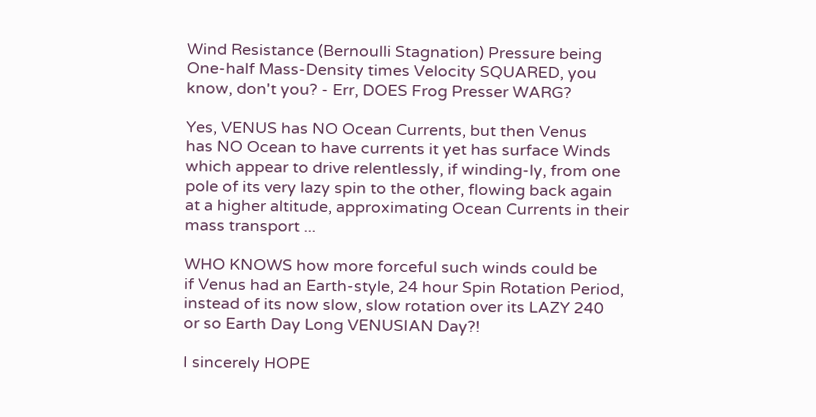Wind Resistance (Bernoulli Stagnation) Pressure being
One-half Mass-Density times Velocity SQUARED, you
know, don't you? - Err, DOES Frog Presser WARG?

Yes, VENUS has NO Ocean Currents, but then Venus
has NO Ocean to have currents it yet has surface Winds
which appear to drive relentlessly, if winding-ly, from one
pole of its very lazy spin to the other, flowing back again
at a higher altitude, approximating Ocean Currents in their
mass transport ...

WHO KNOWS how more forceful such winds could be
if Venus had an Earth-style, 24 hour Spin Rotation Period,
instead of its now slow, slow rotation over its LAZY 240
or so Earth Day Long VENUSIAN Day?!

I sincerely HOPE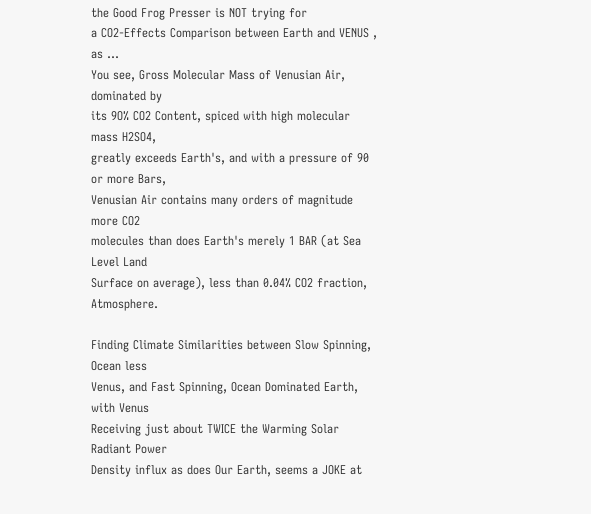the Good Frog Presser is NOT trying for
a CO2-Effects Comparison between Earth and VENUS , as ...
You see, Gross Molecular Mass of Venusian Air, dominated by
its 9O% CO2 Content, spiced with high molecular mass H2SO4,
greatly exceeds Earth's, and with a pressure of 90 or more Bars,
Venusian Air contains many orders of magnitude more CO2
molecules than does Earth's merely 1 BAR (at Sea Level Land
Surface on average), less than 0.04% CO2 fraction, Atmosphere.

Finding Climate Similarities between Slow Spinning, Ocean less
Venus, and Fast Spinning, Ocean Dominated Earth, with Venus
Receiving just about TWICE the Warming Solar Radiant Power
Density influx as does Our Earth, seems a JOKE at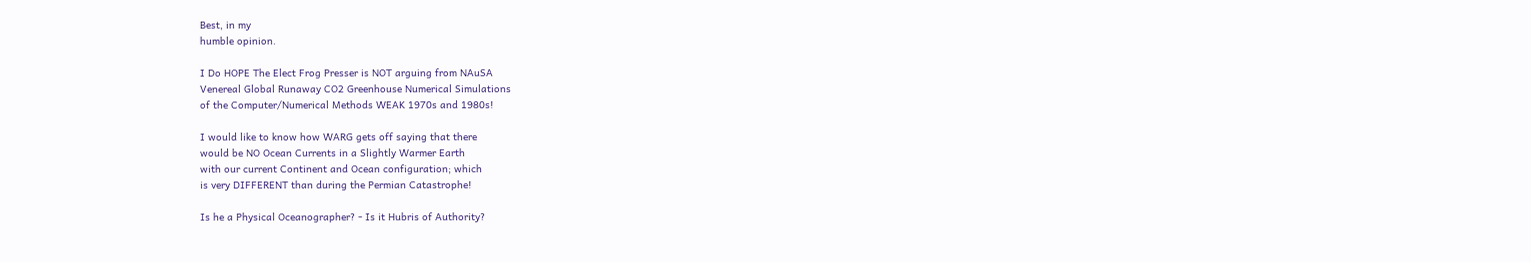Best, in my
humble opinion.

I Do HOPE The Elect Frog Presser is NOT arguing from NAuSA
Venereal Global Runaway CO2 Greenhouse Numerical Simulations
of the Computer/Numerical Methods WEAK 1970s and 1980s!

I would like to know how WARG gets off saying that there
would be NO Ocean Currents in a Slightly Warmer Earth
with our current Continent and Ocean configuration; which
is very DIFFERENT than during the Permian Catastrophe!

Is he a Physical Oceanographer? - Is it Hubris of Authority?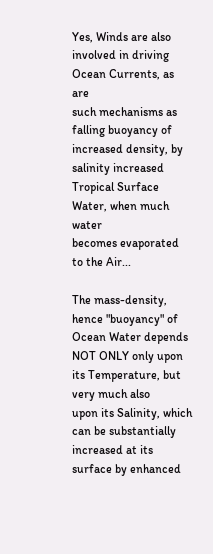Yes, Winds are also involved in driving Ocean Currents, as are
such mechanisms as falling buoyancy of increased density, by
salinity increased Tropical Surface Water, when much water
becomes evaporated to the Air...

The mass-density, hence "buoyancy" of Ocean Water depends
NOT ONLY only upon its Temperature, but very much also
upon its Salinity, which can be substantially increased at its
surface by enhanced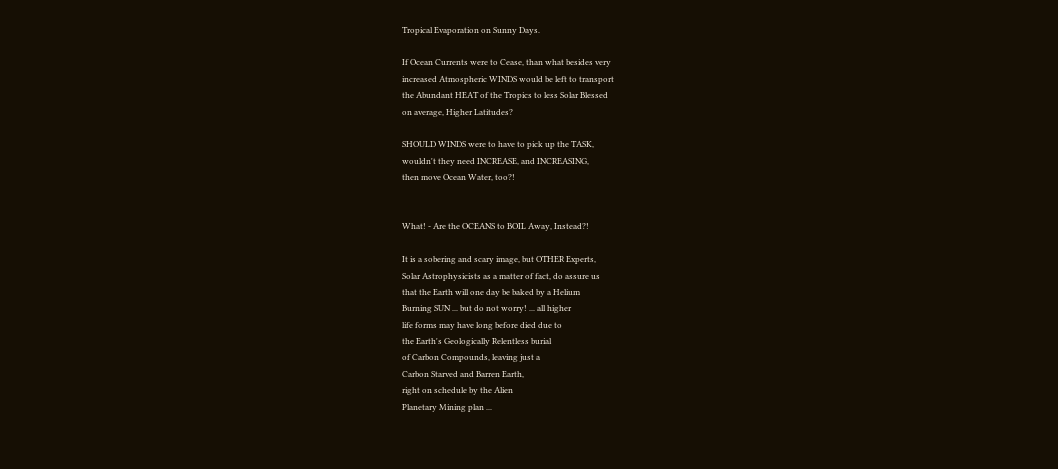Tropical Evaporation on Sunny Days.

If Ocean Currents were to Cease, than what besides very
increased Atmospheric WINDS would be left to transport
the Abundant HEAT of the Tropics to less Solar Blessed
on average, Higher Latitudes?

SHOULD WINDS were to have to pick up the TASK,
wouldn't they need INCREASE, and INCREASING,
then move Ocean Water, too?!


What! - Are the OCEANS to BOIL Away, Instead?!

It is a sobering and scary image, but OTHER Experts,
Solar Astrophysicists as a matter of fact, do assure us
that the Earth will one day be baked by a Helium
Burning SUN ... but do not worry! ... all higher
life forms may have long before died due to
the Earth's Geologically Relentless burial
of Carbon Compounds, leaving just a
Carbon Starved and Barren Earth,
right on schedule by the Alien
Planetary Mining plan ...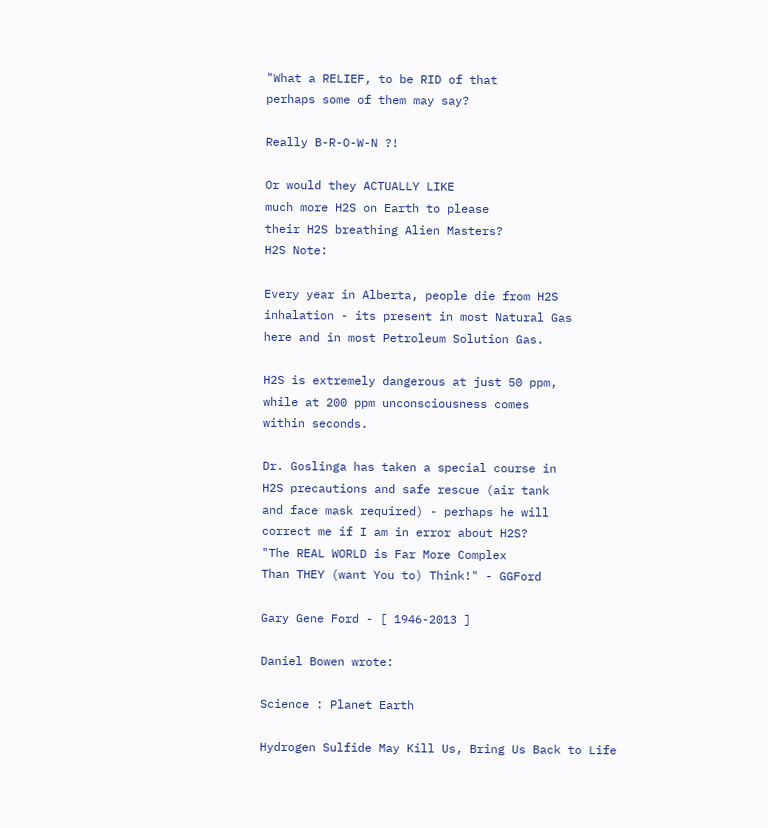"What a RELIEF, to be RID of that
perhaps some of them may say?

Really B-R-O-W-N ?!

Or would they ACTUALLY LIKE
much more H2S on Earth to please
their H2S breathing Alien Masters?
H2S Note:

Every year in Alberta, people die from H2S
inhalation - its present in most Natural Gas
here and in most Petroleum Solution Gas.

H2S is extremely dangerous at just 50 ppm,
while at 200 ppm unconsciousness comes
within seconds.

Dr. Goslinga has taken a special course in
H2S precautions and safe rescue (air tank
and face mask required) - perhaps he will
correct me if I am in error about H2S?
"The REAL WORLD is Far More Complex
Than THEY (want You to) Think!" - GGFord

Gary Gene Ford - [ 1946-2013 ]

Daniel Bowen wrote:

Science : Planet Earth

Hydrogen Sulfide May Kill Us, Bring Us Back to Life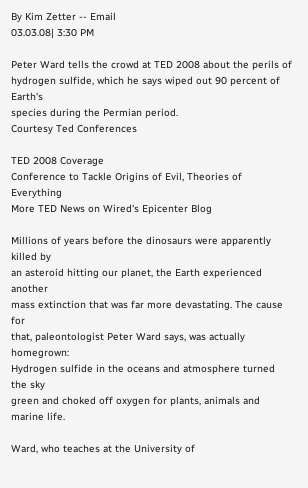By Kim Zetter -- Email
03.03.08| 3:30 PM

Peter Ward tells the crowd at TED 2008 about the perils of
hydrogen sulfide, which he says wiped out 90 percent of Earth's
species during the Permian period.
Courtesy Ted Conferences

TED 2008 Coverage
Conference to Tackle Origins of Evil, Theories of Everything
More TED News on Wired's Epicenter Blog

Millions of years before the dinosaurs were apparently killed by
an asteroid hitting our planet, the Earth experienced another
mass extinction that was far more devastating. The cause for
that, paleontologist Peter Ward says, was actually homegrown:
Hydrogen sulfide in the oceans and atmosphere turned the sky
green and choked off oxygen for plants, animals and marine life.

Ward, who teaches at the University of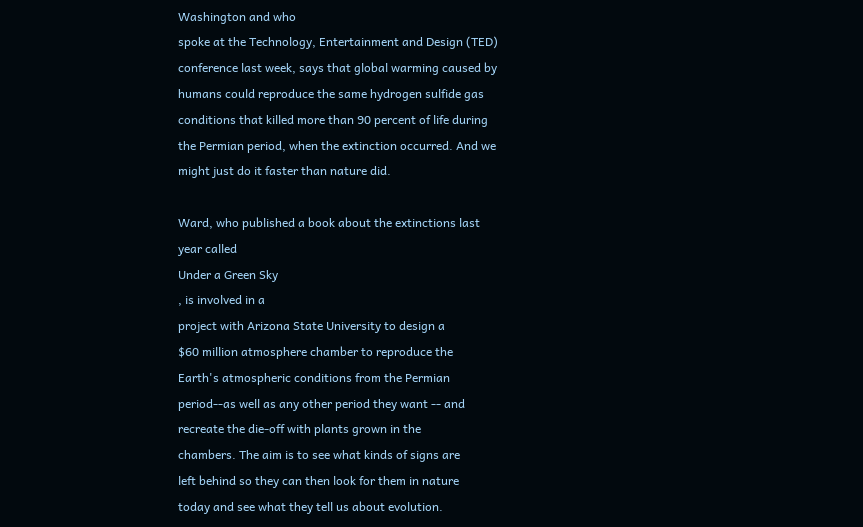Washington and who
spoke at the Technology, Entertainment and Design (TED)
conference last week, says that global warming caused by
humans could reproduce the same hydrogen sulfide gas
conditions that killed more than 90 percent of life during
the Permian period, when the extinction occurred. And we
might just do it faster than nature did.

Ward, who published a book about the extinctions last
year called
Under a Green Sky
, is involved in a
project with Arizona State University to design a
$60 million atmosphere chamber to reproduce the
Earth's atmospheric conditions from the Permian
period--as well as any other period they want -- and
recreate the die-off with plants grown in the
chambers. The aim is to see what kinds of signs are
left behind so they can then look for them in nature
today and see what they tell us about evolution.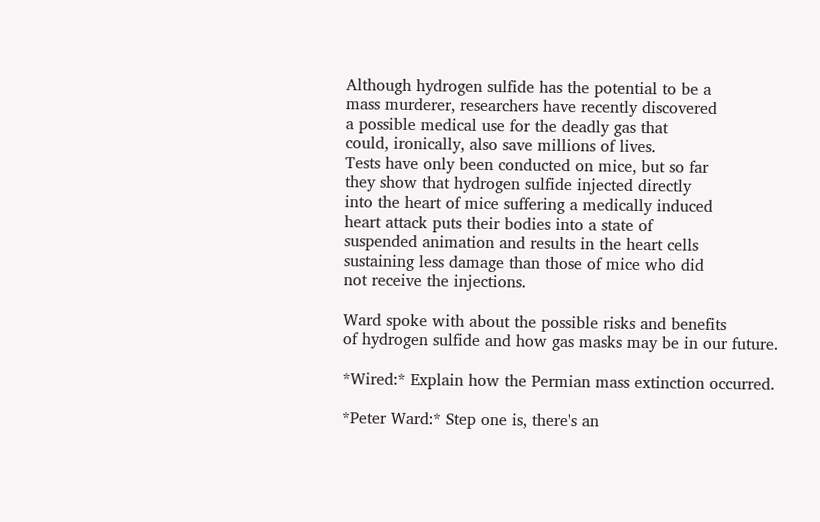Although hydrogen sulfide has the potential to be a
mass murderer, researchers have recently discovered
a possible medical use for the deadly gas that
could, ironically, also save millions of lives.
Tests have only been conducted on mice, but so far
they show that hydrogen sulfide injected directly
into the heart of mice suffering a medically induced
heart attack puts their bodies into a state of
suspended animation and results in the heart cells
sustaining less damage than those of mice who did
not receive the injections.

Ward spoke with about the possible risks and benefits
of hydrogen sulfide and how gas masks may be in our future.

*Wired:* Explain how the Permian mass extinction occurred.

*Peter Ward:* Step one is, there's an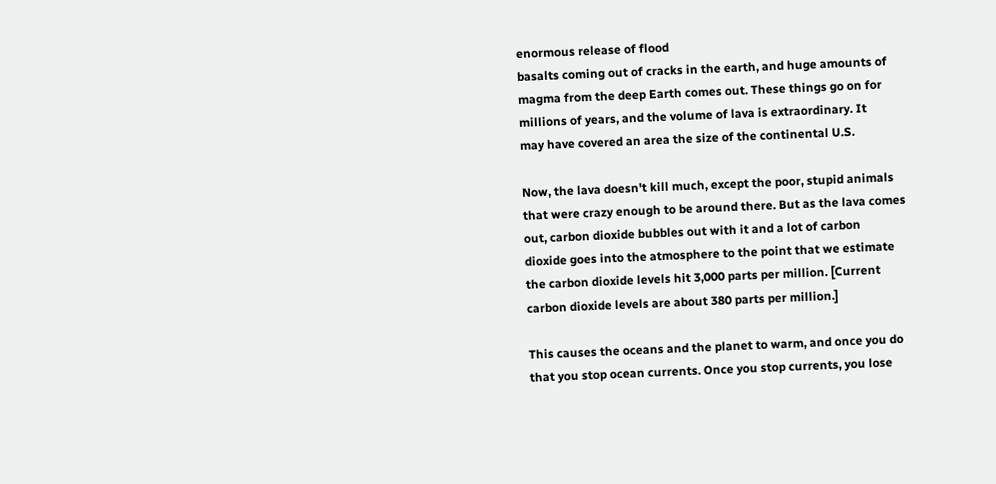enormous release of flood
basalts coming out of cracks in the earth, and huge amounts of
magma from the deep Earth comes out. These things go on for
millions of years, and the volume of lava is extraordinary. It
may have covered an area the size of the continental U.S.

Now, the lava doesn't kill much, except the poor, stupid animals
that were crazy enough to be around there. But as the lava comes
out, carbon dioxide bubbles out with it and a lot of carbon
dioxide goes into the atmosphere to the point that we estimate
the carbon dioxide levels hit 3,000 parts per million. [Current
carbon dioxide levels are about 380 parts per million.]

This causes the oceans and the planet to warm, and once you do
that you stop ocean currents. Once you stop currents, you lose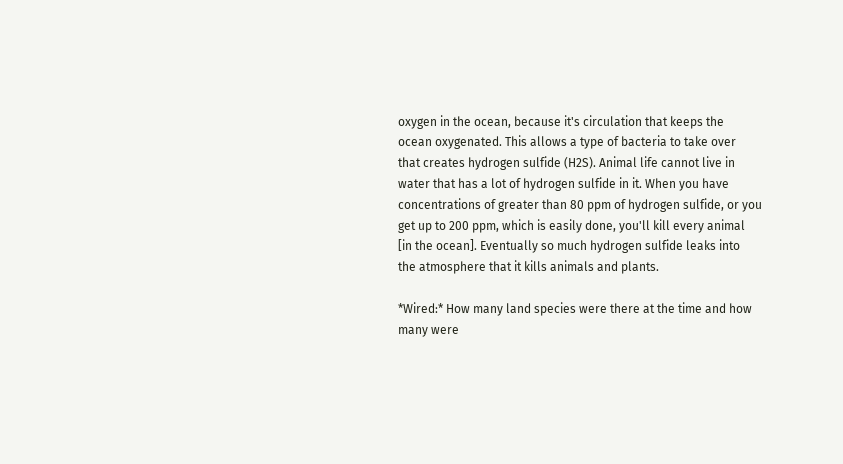oxygen in the ocean, because it's circulation that keeps the
ocean oxygenated. This allows a type of bacteria to take over
that creates hydrogen sulfide (H2S). Animal life cannot live in
water that has a lot of hydrogen sulfide in it. When you have
concentrations of greater than 80 ppm of hydrogen sulfide, or you
get up to 200 ppm, which is easily done, you'll kill every animal
[in the ocean]. Eventually so much hydrogen sulfide leaks into
the atmosphere that it kills animals and plants.

*Wired:* How many land species were there at the time and how
many were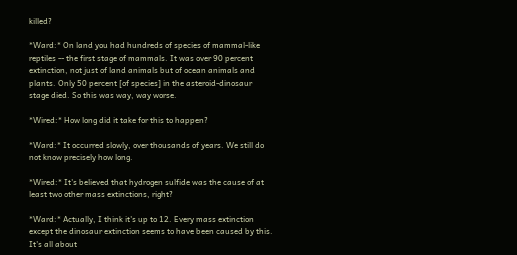killed?

*Ward:* On land you had hundreds of species of mammal-like
reptiles -- the first stage of mammals. It was over 90 percent
extinction, not just of land animals but of ocean animals and
plants. Only 50 percent [of species] in the asteroid-dinosaur
stage died. So this was way, way worse.

*Wired:* How long did it take for this to happen?

*Ward:* It occurred slowly, over thousands of years. We still do
not know precisely how long.

*Wired:* It's believed that hydrogen sulfide was the cause of at
least two other mass extinctions, right?

*Ward:* Actually, I think it's up to 12. Every mass extinction
except the dinosaur extinction seems to have been caused by this.
It's all about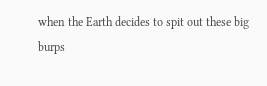when the Earth decides to spit out these big burps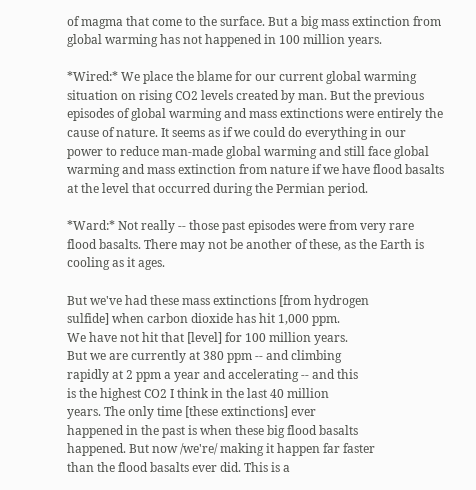of magma that come to the surface. But a big mass extinction from
global warming has not happened in 100 million years.

*Wired:* We place the blame for our current global warming
situation on rising CO2 levels created by man. But the previous
episodes of global warming and mass extinctions were entirely the
cause of nature. It seems as if we could do everything in our
power to reduce man-made global warming and still face global
warming and mass extinction from nature if we have flood basalts
at the level that occurred during the Permian period.

*Ward:* Not really -- those past episodes were from very rare
flood basalts. There may not be another of these, as the Earth is
cooling as it ages.

But we've had these mass extinctions [from hydrogen
sulfide] when carbon dioxide has hit 1,000 ppm.
We have not hit that [level] for 100 million years.
But we are currently at 380 ppm -- and climbing
rapidly at 2 ppm a year and accelerating -- and this
is the highest CO2 I think in the last 40 million
years. The only time [these extinctions] ever
happened in the past is when these big flood basalts
happened. But now /we're/ making it happen far faster
than the flood basalts ever did. This is a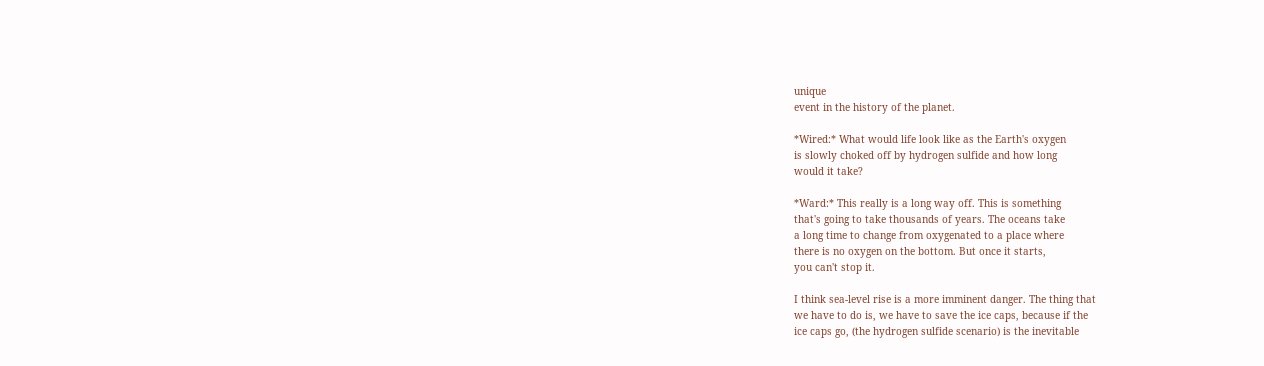unique
event in the history of the planet.

*Wired:* What would life look like as the Earth's oxygen
is slowly choked off by hydrogen sulfide and how long
would it take?

*Ward:* This really is a long way off. This is something
that's going to take thousands of years. The oceans take
a long time to change from oxygenated to a place where
there is no oxygen on the bottom. But once it starts,
you can't stop it.

I think sea-level rise is a more imminent danger. The thing that
we have to do is, we have to save the ice caps, because if the
ice caps go, (the hydrogen sulfide scenario) is the inevitable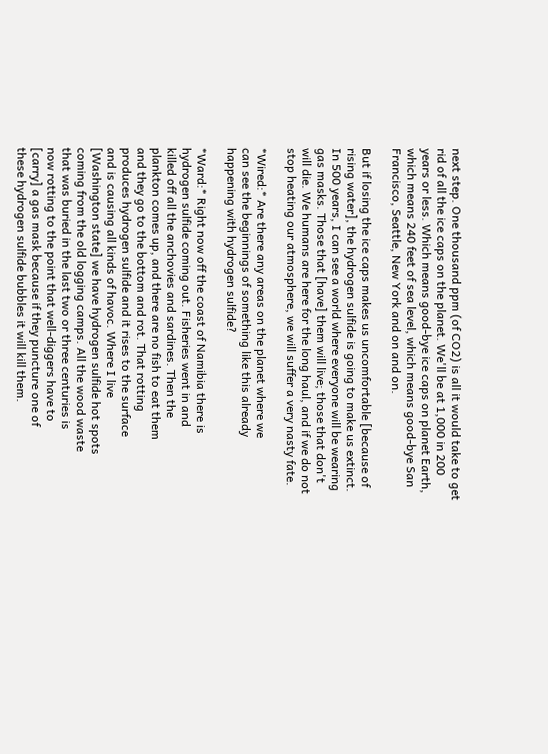next step. One thousand ppm (of CO2) is all it would take to get
rid of all the ice caps on the planet. We'll be at 1,000 in 200
years or less. Which means good-bye ice caps on planet Earth,
which means 240 feet of sea level, which means good-bye San
Francisco, Seattle, New York and on and on.

But if losing the ice caps makes us uncomfortable [because of
rising water], the hydrogen sulfide is going to make us extinct.
In 500 years, I can see a world where everyone will be wearing
gas masks. Those that [have] them will live; those that don't
will die. We humans are here for the long haul, and if we do not
stop heating our atmosphere, we will suffer a very nasty fate.

*Wired:* Are there any areas on the planet where we
can see the beginnings of something like this already
happening with hydrogen sulfide?

*Ward:* Right now off the coast of Namibia there is
hydrogen sulfide coming out. Fisheries went in and
killed off all the anchovies and sardines. Then the
plankton comes up, and there are no fish to eat them
and they go to the bottom and rot. That rotting
produces hydrogen sulfide and it rises to the surface
and is causing all kinds of havoc. Where I live
[Washington state] we have hydrogen sulfide hot spots
coming from the old logging camps. All the wood waste
that was buried in the last two or three centuries is
now rotting to the point that well-diggers have to
[carry] a gas mask because if they puncture one of
these hydrogen sulfide bubbles it will kill them.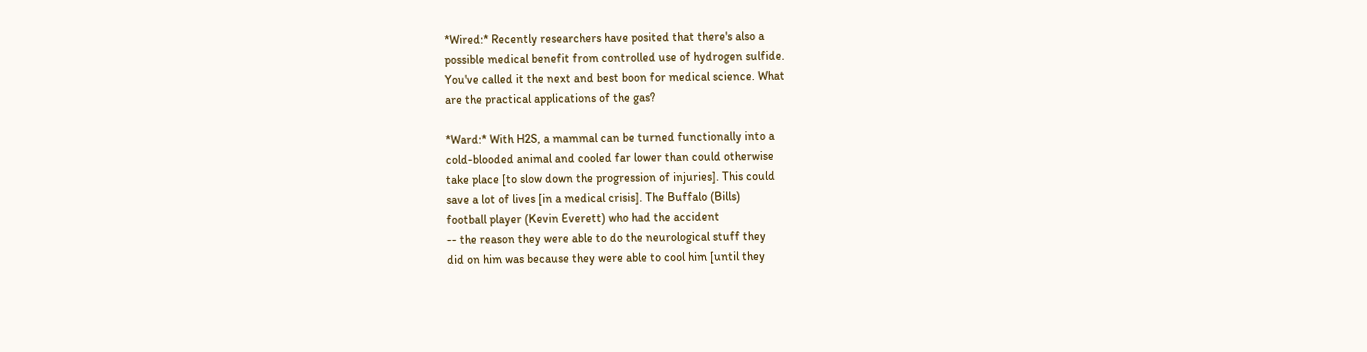*Wired:* Recently researchers have posited that there's also a
possible medical benefit from controlled use of hydrogen sulfide.
You've called it the next and best boon for medical science. What
are the practical applications of the gas?

*Ward:* With H2S, a mammal can be turned functionally into a
cold-blooded animal and cooled far lower than could otherwise
take place [to slow down the progression of injuries]. This could
save a lot of lives [in a medical crisis]. The Buffalo (Bills)
football player (Kevin Everett) who had the accident
-- the reason they were able to do the neurological stuff they
did on him was because they were able to cool him [until they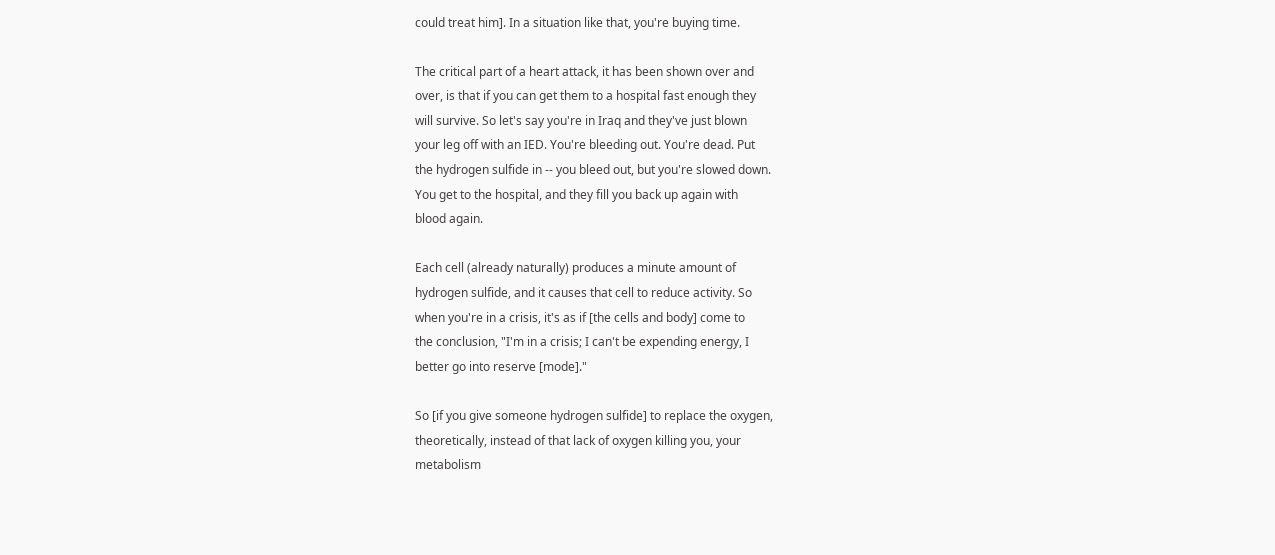could treat him]. In a situation like that, you're buying time.

The critical part of a heart attack, it has been shown over and
over, is that if you can get them to a hospital fast enough they
will survive. So let's say you're in Iraq and they've just blown
your leg off with an IED. You're bleeding out. You're dead. Put
the hydrogen sulfide in -- you bleed out, but you're slowed down.
You get to the hospital, and they fill you back up again with
blood again.

Each cell (already naturally) produces a minute amount of
hydrogen sulfide, and it causes that cell to reduce activity. So
when you're in a crisis, it's as if [the cells and body] come to
the conclusion, "I'm in a crisis; I can't be expending energy, I
better go into reserve [mode]."

So [if you give someone hydrogen sulfide] to replace the oxygen,
theoretically, instead of that lack of oxygen killing you, your
metabolism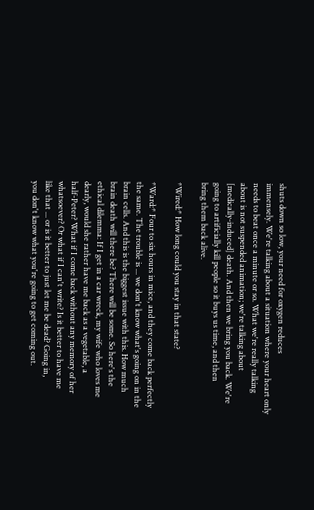shuts down so low, your need for oxygen reduces
immensely. We're talking about a situation where your heart only
needs to beat once a minute or so. What we're really talking
about is not suspended animation; we're talking about
[medically-induced] death. And then we bring you back. We're
going to artificially kill people so it buys us time, and then
bring them back alive.

*Wired:* How long could you stay in that state?

*Ward:* Four to six hours in mice, and they come back perfectly
the same. The trouble is ... we don't know what's going on in the
brain cells. And this is the biggest issue with this. How much
brain death will there be? There will be some. So here's the
ethical dilemma: If I get in a car wreck, my wife who loves me
dearly, would she rather have me back as a vegetable, a
half-Peter? What if I come back without any memory of her
whatsoever? Or what if I can't write? Is it better to have me
like that ... or is it better to just let me be dead? Going in,
you don't know what you're going to get coming out.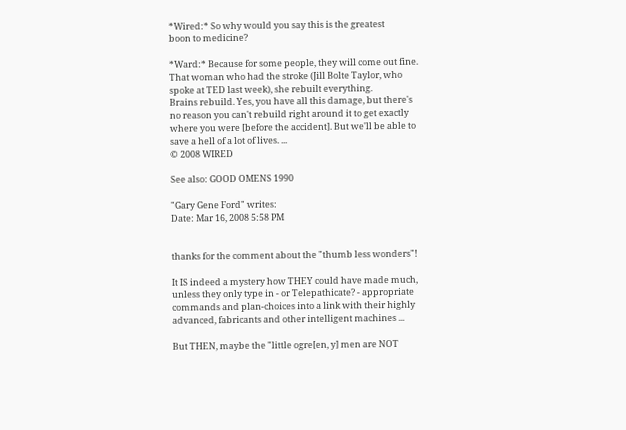*Wired:* So why would you say this is the greatest
boon to medicine?

*Ward:* Because for some people, they will come out fine.
That woman who had the stroke (Jill Bolte Taylor, who
spoke at TED last week), she rebuilt everything.
Brains rebuild. Yes, you have all this damage, but there's
no reason you can't rebuild right around it to get exactly
where you were [before the accident]. But we'll be able to
save a hell of a lot of lives. ...
© 2008 WIRED

See also: GOOD OMENS 1990

"Gary Gene Ford" writes:
Date: Mar 16, 2008 5:58 PM


thanks for the comment about the "thumb less wonders"!

It IS indeed a mystery how THEY could have made much,
unless they only type in - or Telepathicate? - appropriate
commands and plan-choices into a link with their highly
advanced, fabricants and other intelligent machines ...

But THEN, maybe the "little ogre[en, y] men are NOT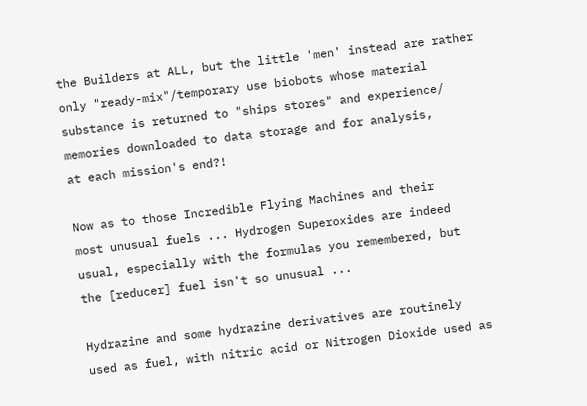the Builders at ALL, but the little 'men' instead are rather
only "ready-mix"/temporary use biobots whose material
substance is returned to "ships stores" and experience/
memories downloaded to data storage and for analysis,
at each mission's end?!

Now as to those Incredible Flying Machines and their
most unusual fuels ... Hydrogen Superoxides are indeed
usual, especially with the formulas you remembered, but
the [reducer] fuel isn't so unusual ...

Hydrazine and some hydrazine derivatives are routinely
used as fuel, with nitric acid or Nitrogen Dioxide used as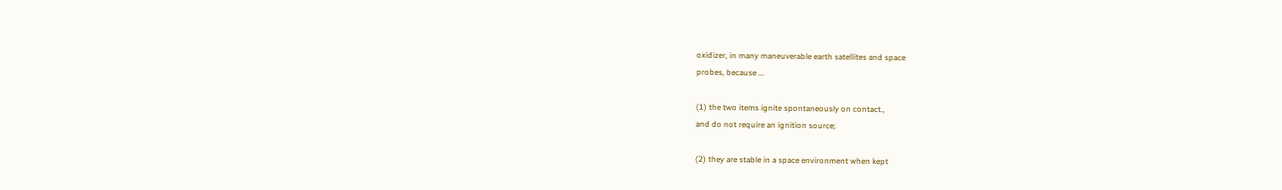oxidizer, in many maneuverable earth satellites and space
probes, because ...

(1) the two items ignite spontaneously on contact.,
and do not require an ignition source;

(2) they are stable in a space environment when kept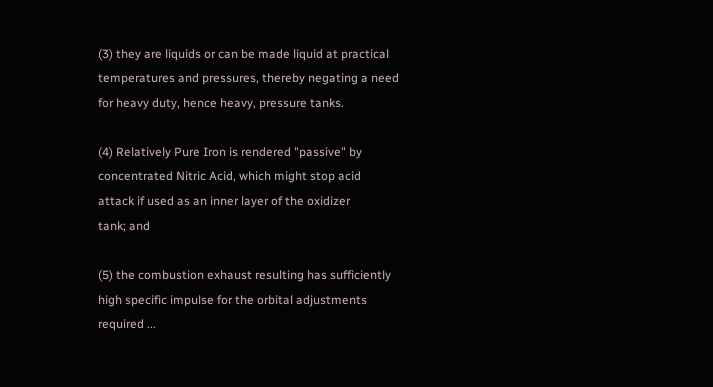(3) they are liquids or can be made liquid at practical
temperatures and pressures, thereby negating a need
for heavy duty, hence heavy, pressure tanks.

(4) Relatively Pure Iron is rendered "passive" by
concentrated Nitric Acid, which might stop acid
attack if used as an inner layer of the oxidizer
tank; and

(5) the combustion exhaust resulting has sufficiently
high specific impulse for the orbital adjustments
required ...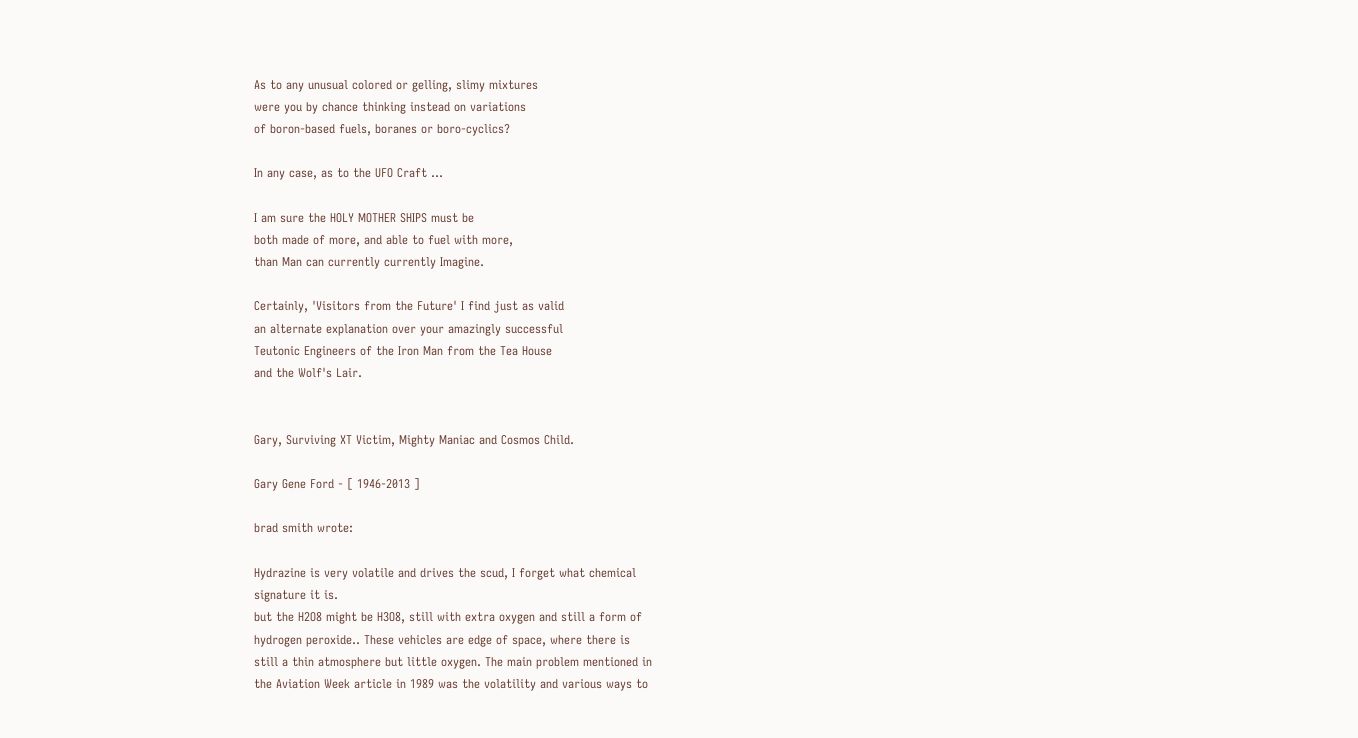As to any unusual colored or gelling, slimy mixtures
were you by chance thinking instead on variations
of boron-based fuels, boranes or boro-cyclics?

In any case, as to the UFO Craft ...

I am sure the HOLY MOTHER SHIPS must be
both made of more, and able to fuel with more,
than Man can currently currently Imagine.

Certainly, 'Visitors from the Future' I find just as valid
an alternate explanation over your amazingly successful
Teutonic Engineers of the Iron Man from the Tea House
and the Wolf's Lair.


Gary, Surviving XT Victim, Mighty Maniac and Cosmos Child.

Gary Gene Ford - [ 1946-2013 ]

brad smith wrote:

Hydrazine is very volatile and drives the scud, I forget what chemical
signature it is.
but the H2O8 might be H3O8, still with extra oxygen and still a form of
hydrogen peroxide.. These vehicles are edge of space, where there is
still a thin atmosphere but little oxygen. The main problem mentioned in
the Aviation Week article in 1989 was the volatility and various ways to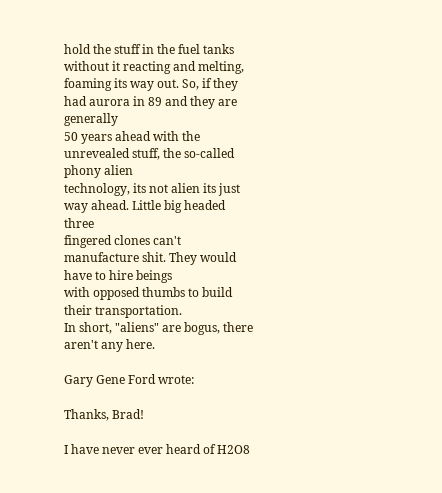hold the stuff in the fuel tanks without it reacting and melting,
foaming its way out. So, if they had aurora in 89 and they are generally
50 years ahead with the unrevealed stuff, the so-called phony alien
technology, its not alien its just way ahead. Little big headed three
fingered clones can't manufacture shit. They would have to hire beings
with opposed thumbs to build their transportation.
In short, "aliens" are bogus, there aren't any here.

Gary Gene Ford wrote:

Thanks, Brad!

I have never ever heard of H2O8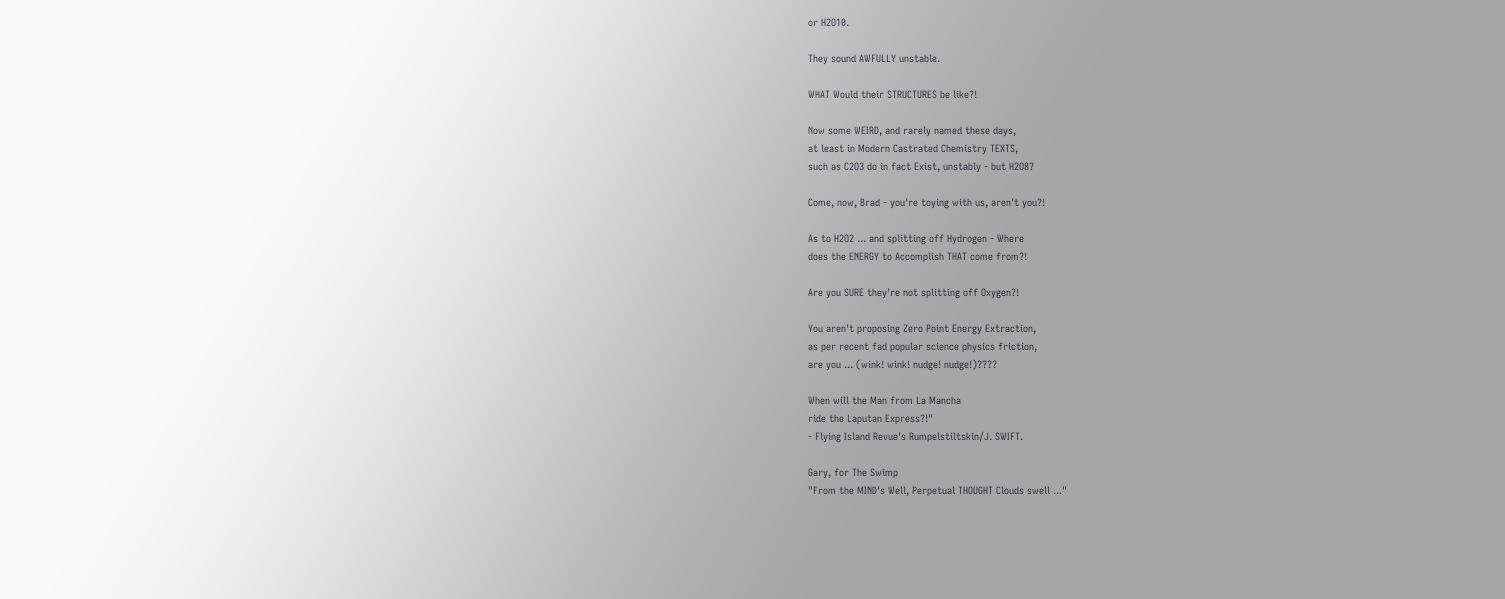or H2O10.

They sound AWFULLY unstable.

WHAT Would their STRUCTURES be like?!

Now some WEIRD, and rarely named these days,
at least in Modern Castrated Chemistry TEXTS,
such as C2O3 do in fact Exist, unstably - but H2O8?

Come, now, Brad - you're toying with us, aren't you?!

As to H2O2 ... and splitting off Hydrogen - Where
does the ENERGY to Accomplish THAT come from?!

Are you SURE they're not splitting off Oxygen?!

You aren't proposing Zero Point Energy Extraction,
as per recent fad popular science physics friction,
are you ... (wink! wink! nudge! nudge!)????

When will the Man from La Mancha
ride the Laputan Express?!"
- Flying Island Revue's Rumpelstiltskin/J. SWIFT.

Gary, for The Swimp
"From the MIND's Well, Perpetual THOUGHT Clouds swell ..."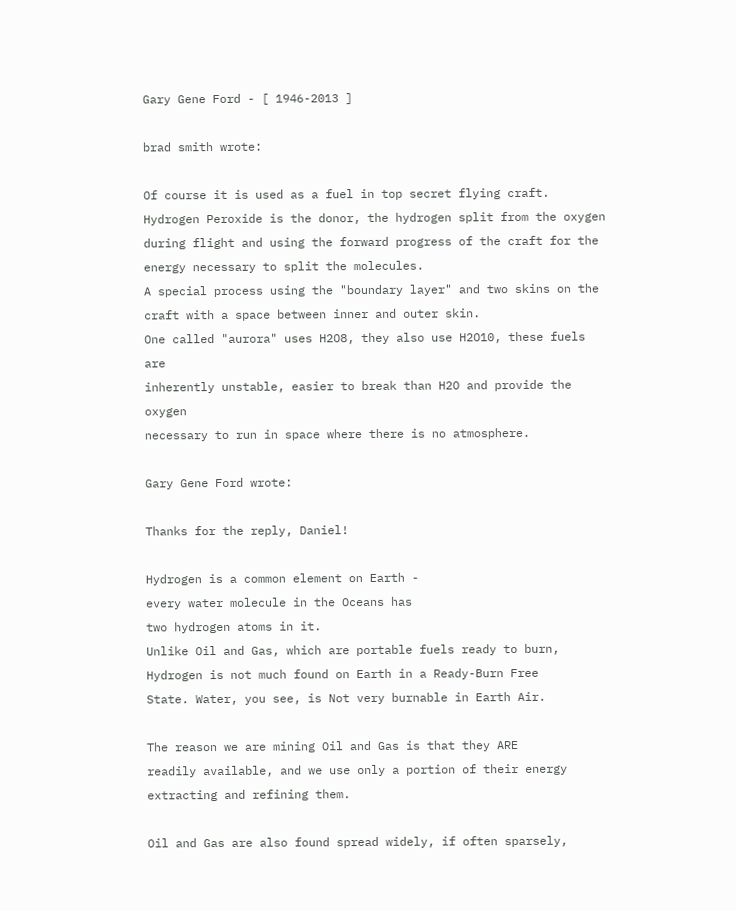Gary Gene Ford - [ 1946-2013 ]

brad smith wrote:

Of course it is used as a fuel in top secret flying craft.
Hydrogen Peroxide is the donor, the hydrogen split from the oxygen
during flight and using the forward progress of the craft for the
energy necessary to split the molecules.
A special process using the "boundary layer" and two skins on the
craft with a space between inner and outer skin.
One called "aurora" uses H2O8, they also use H2O10, these fuels are
inherently unstable, easier to break than H2O and provide the oxygen
necessary to run in space where there is no atmosphere.

Gary Gene Ford wrote:

Thanks for the reply, Daniel!

Hydrogen is a common element on Earth -
every water molecule in the Oceans has
two hydrogen atoms in it.
Unlike Oil and Gas, which are portable fuels ready to burn,
Hydrogen is not much found on Earth in a Ready-Burn Free
State. Water, you see, is Not very burnable in Earth Air.

The reason we are mining Oil and Gas is that they ARE
readily available, and we use only a portion of their energy
extracting and refining them.

Oil and Gas are also found spread widely, if often sparsely,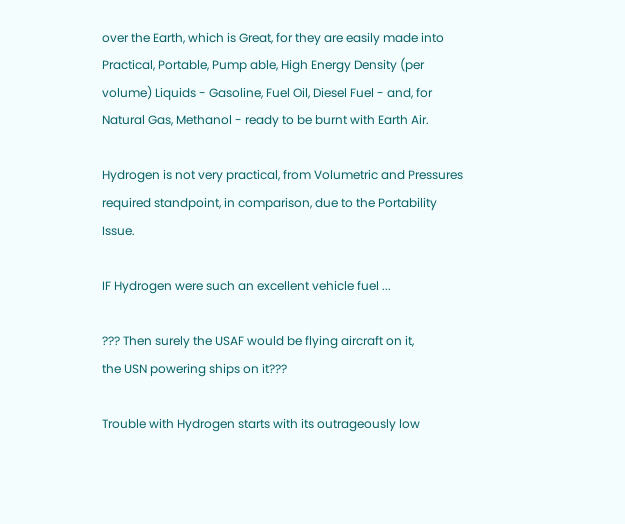over the Earth, which is Great, for they are easily made into
Practical, Portable, Pump able, High Energy Density (per
volume) Liquids - Gasoline, Fuel Oil, Diesel Fuel - and, for
Natural Gas, Methanol - ready to be burnt with Earth Air.

Hydrogen is not very practical, from Volumetric and Pressures
required standpoint, in comparison, due to the Portability Issue.

IF Hydrogen were such an excellent vehicle fuel ...

??? Then surely the USAF would be flying aircraft on it,
the USN powering ships on it???

Trouble with Hydrogen starts with its outrageously low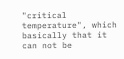"critical temperature", which basically that it can not be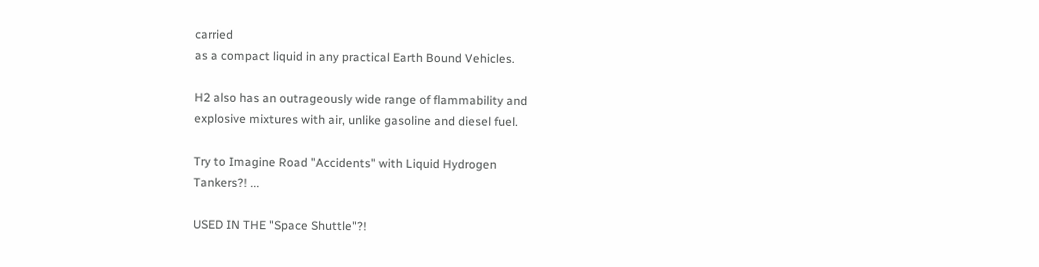carried
as a compact liquid in any practical Earth Bound Vehicles.

H2 also has an outrageously wide range of flammability and
explosive mixtures with air, unlike gasoline and diesel fuel.

Try to Imagine Road "Accidents" with Liquid Hydrogen
Tankers?! ...

USED IN THE "Space Shuttle"?!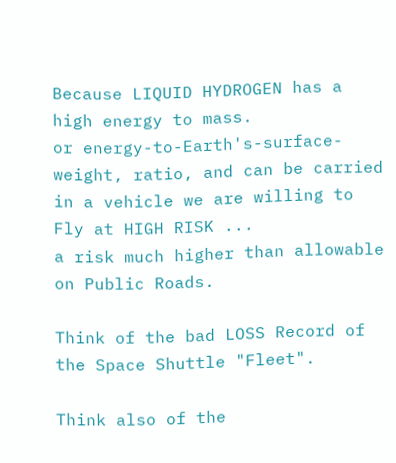Because LIQUID HYDROGEN has a high energy to mass.
or energy-to-Earth's-surface-weight, ratio, and can be carried
in a vehicle we are willing to Fly at HIGH RISK ...
a risk much higher than allowable on Public Roads.

Think of the bad LOSS Record of the Space Shuttle "Fleet".

Think also of the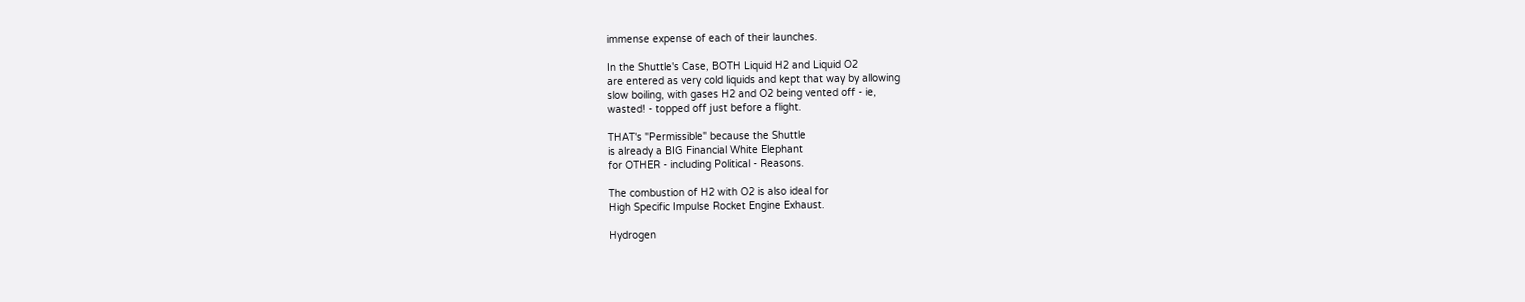immense expense of each of their launches.

In the Shuttle's Case, BOTH Liquid H2 and Liquid O2
are entered as very cold liquids and kept that way by allowing
slow boiling, with gases H2 and O2 being vented off - ie,
wasted! - topped off just before a flight.

THAT's "Permissible" because the Shuttle
is already a BIG Financial White Elephant
for OTHER - including Political - Reasons.

The combustion of H2 with O2 is also ideal for
High Specific Impulse Rocket Engine Exhaust.

Hydrogen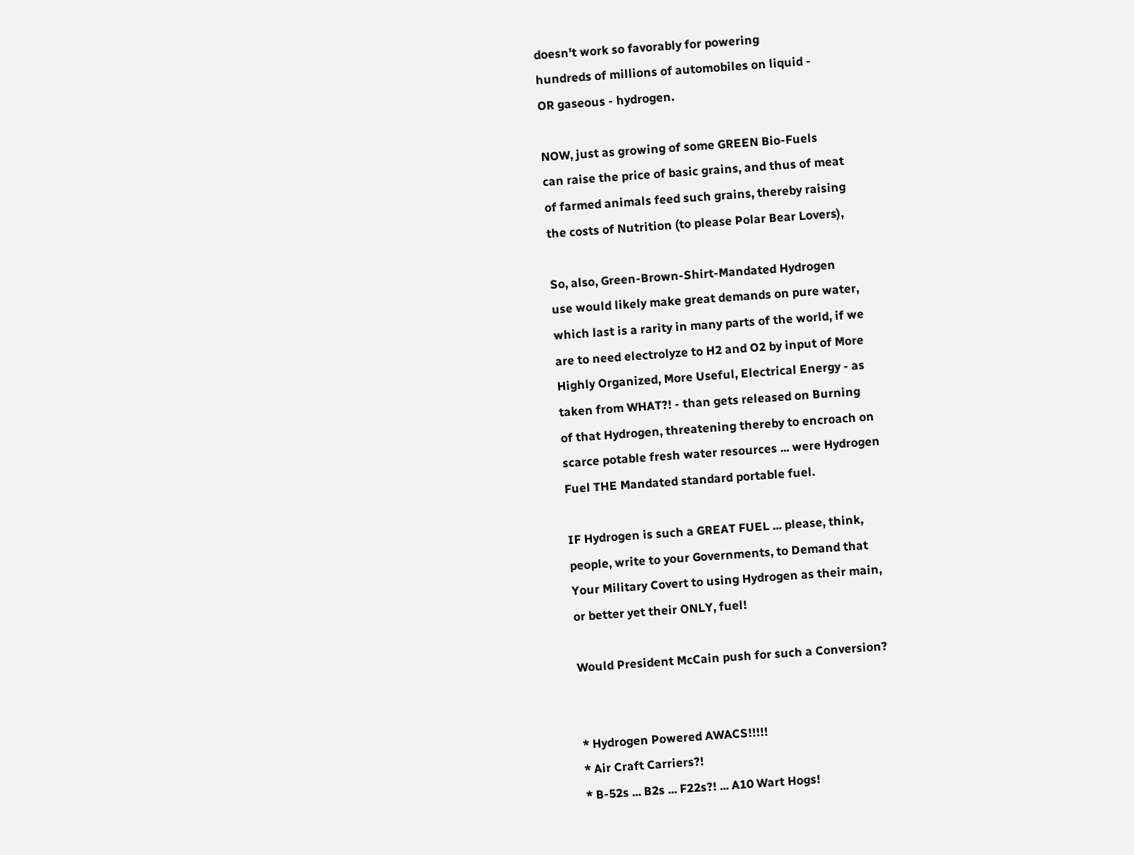doesn't work so favorably for powering
hundreds of millions of automobiles on liquid -
OR gaseous - hydrogen.

NOW, just as growing of some GREEN Bio-Fuels
can raise the price of basic grains, and thus of meat
of farmed animals feed such grains, thereby raising
the costs of Nutrition (to please Polar Bear Lovers),

So, also, Green-Brown-Shirt-Mandated Hydrogen
use would likely make great demands on pure water,
which last is a rarity in many parts of the world, if we
are to need electrolyze to H2 and O2 by input of More
Highly Organized, More Useful, Electrical Energy - as
taken from WHAT?! - than gets released on Burning
of that Hydrogen, threatening thereby to encroach on
scarce potable fresh water resources ... were Hydrogen
Fuel THE Mandated standard portable fuel.

IF Hydrogen is such a GREAT FUEL ... please, think,
people, write to your Governments, to Demand that
Your Military Covert to using Hydrogen as their main,
or better yet their ONLY, fuel!

Would President McCain push for such a Conversion?


* Hydrogen Powered AWACS!!!!!
* Air Craft Carriers?!
* B-52s ... B2s ... F22s?! ... A10 Wart Hogs!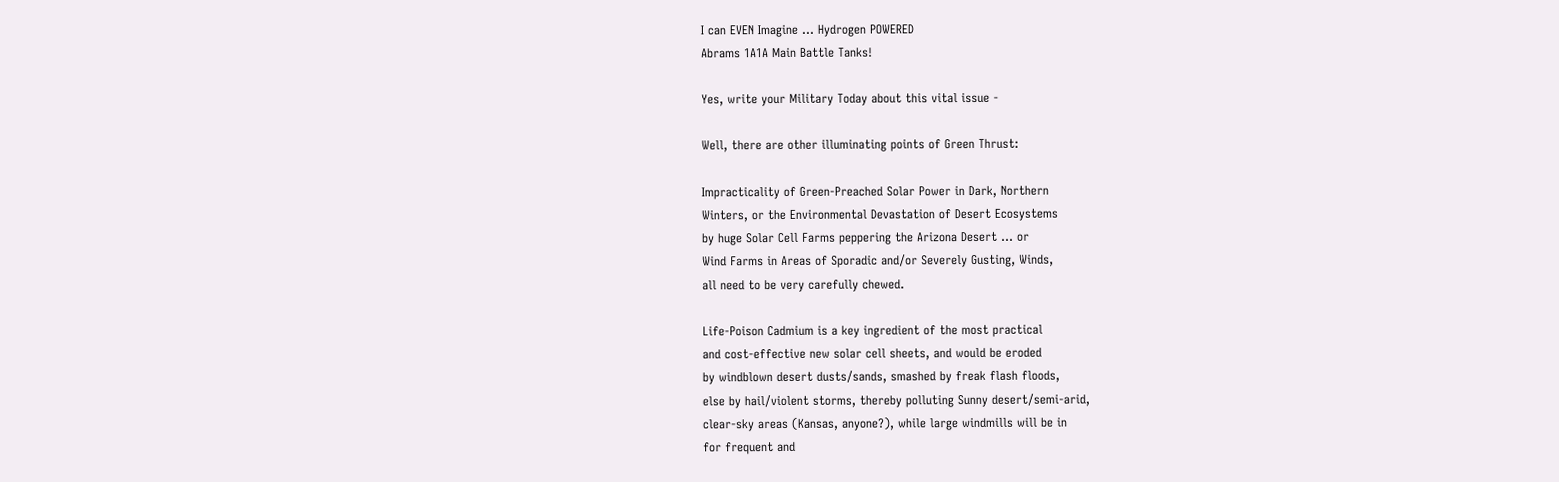I can EVEN Imagine ... Hydrogen POWERED
Abrams 1A1A Main Battle Tanks!

Yes, write your Military Today about this vital issue -

Well, there are other illuminating points of Green Thrust:

Impracticality of Green-Preached Solar Power in Dark, Northern
Winters, or the Environmental Devastation of Desert Ecosystems
by huge Solar Cell Farms peppering the Arizona Desert ... or
Wind Farms in Areas of Sporadic and/or Severely Gusting, Winds,
all need to be very carefully chewed.

Life-Poison Cadmium is a key ingredient of the most practical
and cost-effective new solar cell sheets, and would be eroded
by windblown desert dusts/sands, smashed by freak flash floods,
else by hail/violent storms, thereby polluting Sunny desert/semi-arid,
clear-sky areas (Kansas, anyone?), while large windmills will be in
for frequent and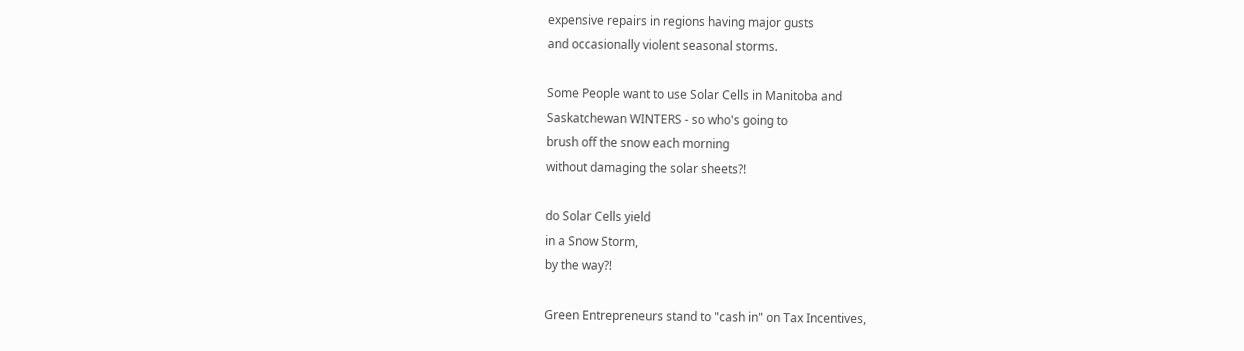expensive repairs in regions having major gusts
and occasionally violent seasonal storms.

Some People want to use Solar Cells in Manitoba and
Saskatchewan WINTERS - so who's going to
brush off the snow each morning
without damaging the solar sheets?!

do Solar Cells yield
in a Snow Storm,
by the way?!

Green Entrepreneurs stand to "cash in" on Tax Incentives,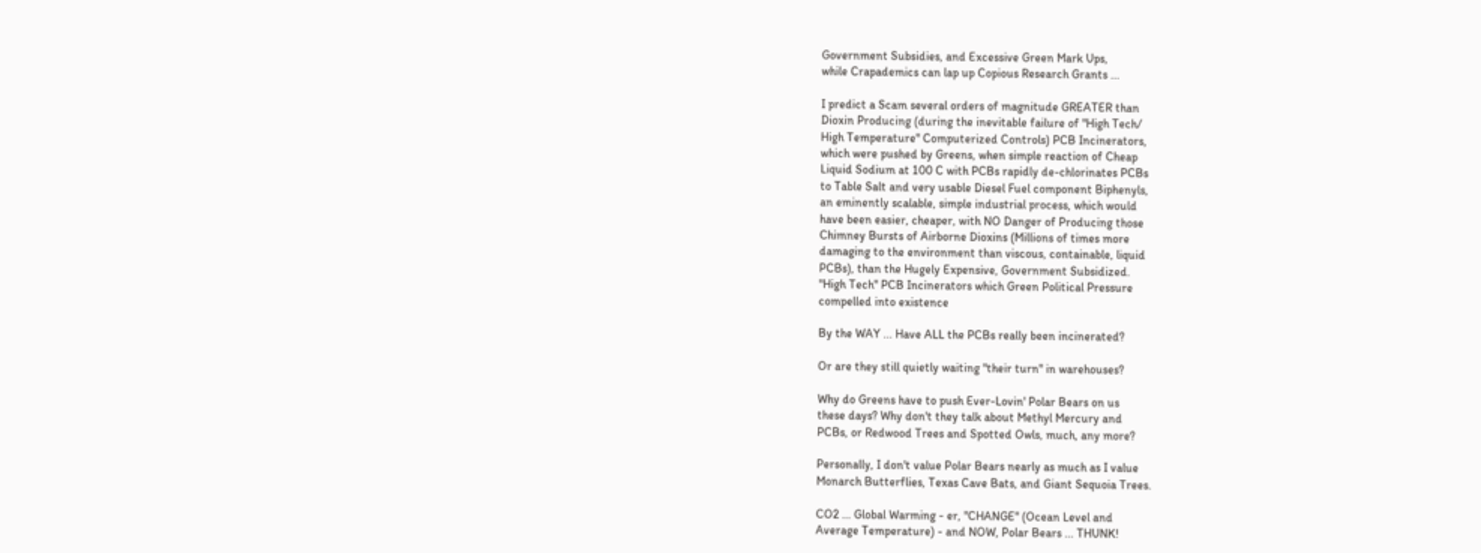Government Subsidies, and Excessive Green Mark Ups,
while Crapademics can lap up Copious Research Grants ...

I predict a Scam several orders of magnitude GREATER than
Dioxin Producing (during the inevitable failure of "High Tech/
High Temperature" Computerized Controls) PCB Incinerators,
which were pushed by Greens, when simple reaction of Cheap
Liquid Sodium at 100 C with PCBs rapidly de-chlorinates PCBs
to Table Salt and very usable Diesel Fuel component Biphenyls,
an eminently scalable, simple industrial process, which would
have been easier, cheaper, with NO Danger of Producing those
Chimney Bursts of Airborne Dioxins (Millions of times more
damaging to the environment than viscous, containable, liquid
PCBs), than the Hugely Expensive, Government Subsidized.
"High Tech" PCB Incinerators which Green Political Pressure
compelled into existence

By the WAY ... Have ALL the PCBs really been incinerated?

Or are they still quietly waiting "their turn" in warehouses?

Why do Greens have to push Ever-Lovin' Polar Bears on us
these days? Why don't they talk about Methyl Mercury and
PCBs, or Redwood Trees and Spotted Owls, much, any more?

Personally, I don't value Polar Bears nearly as much as I value
Monarch Butterflies, Texas Cave Bats, and Giant Sequoia Trees.

CO2 ... Global Warming - er, "CHANGE" (Ocean Level and
Average Temperature) - and NOW, Polar Bears ... THUNK!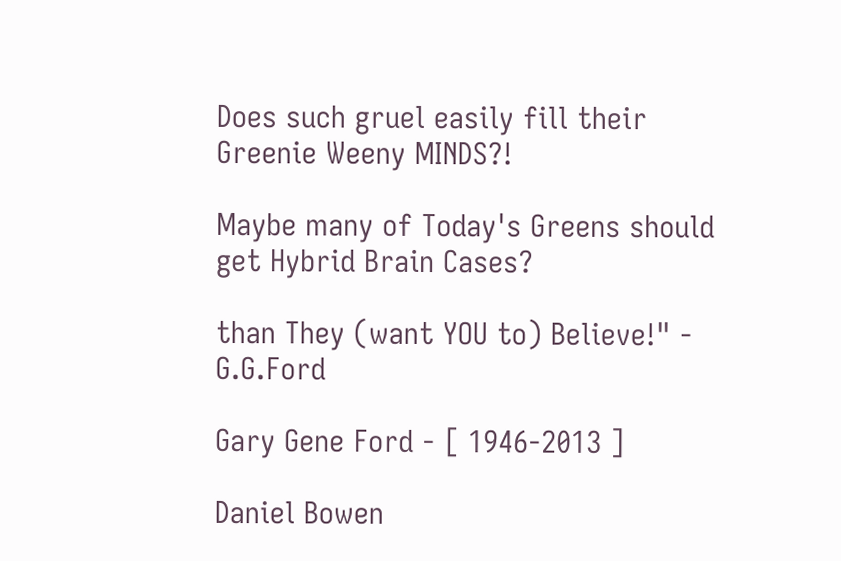Does such gruel easily fill their Greenie Weeny MINDS?!

Maybe many of Today's Greens should get Hybrid Brain Cases?

than They (want YOU to) Believe!" - G.G.Ford

Gary Gene Ford - [ 1946-2013 ]

Daniel Bowen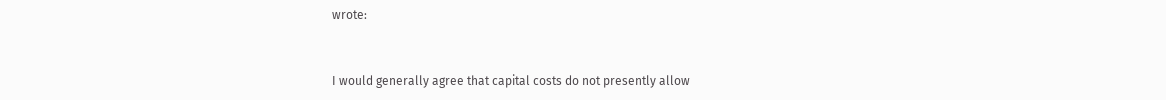wrote:


I would generally agree that capital costs do not presently allow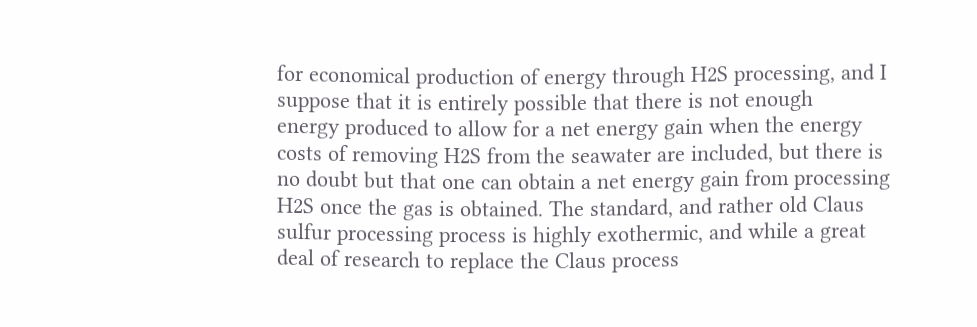for economical production of energy through H2S processing, and I
suppose that it is entirely possible that there is not enough
energy produced to allow for a net energy gain when the energy
costs of removing H2S from the seawater are included, but there is
no doubt but that one can obtain a net energy gain from processing
H2S once the gas is obtained. The standard, and rather old Claus
sulfur processing process is highly exothermic, and while a great
deal of research to replace the Claus process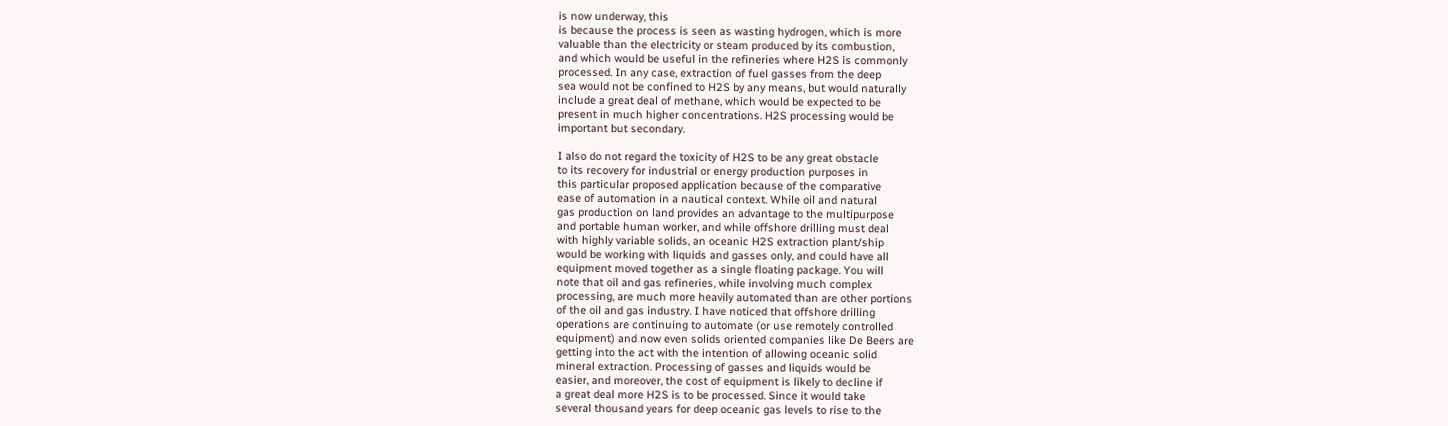is now underway, this
is because the process is seen as wasting hydrogen, which is more
valuable than the electricity or steam produced by its combustion,
and which would be useful in the refineries where H2S is commonly
processed. In any case, extraction of fuel gasses from the deep
sea would not be confined to H2S by any means, but would naturally
include a great deal of methane, which would be expected to be
present in much higher concentrations. H2S processing would be
important but secondary.

I also do not regard the toxicity of H2S to be any great obstacle
to its recovery for industrial or energy production purposes in
this particular proposed application because of the comparative
ease of automation in a nautical context. While oil and natural
gas production on land provides an advantage to the multipurpose
and portable human worker, and while offshore drilling must deal
with highly variable solids, an oceanic H2S extraction plant/ship
would be working with liquids and gasses only, and could have all
equipment moved together as a single floating package. You will
note that oil and gas refineries, while involving much complex
processing, are much more heavily automated than are other portions
of the oil and gas industry. I have noticed that offshore drilling
operations are continuing to automate (or use remotely controlled
equipment) and now even solids oriented companies like De Beers are
getting into the act with the intention of allowing oceanic solid
mineral extraction. Processing of gasses and liquids would be
easier, and moreover, the cost of equipment is likely to decline if
a great deal more H2S is to be processed. Since it would take
several thousand years for deep oceanic gas levels to rise to the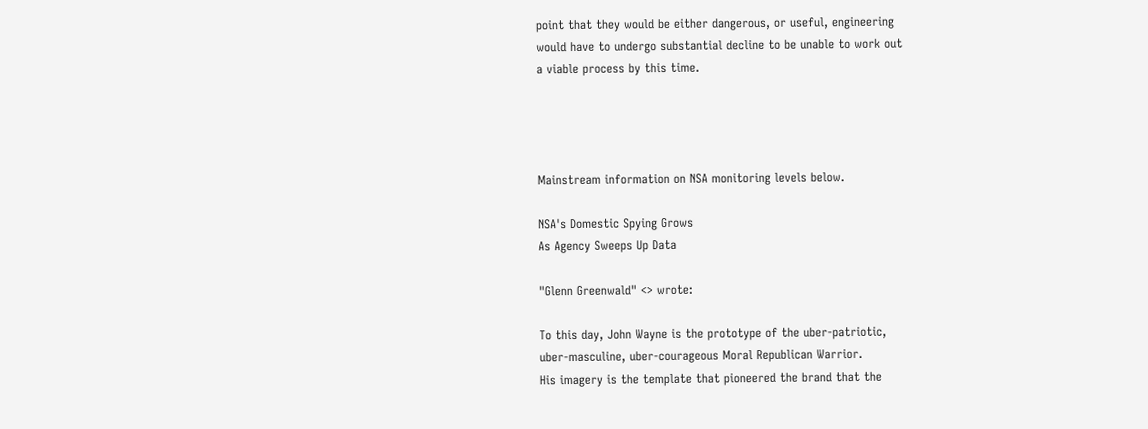point that they would be either dangerous, or useful, engineering
would have to undergo substantial decline to be unable to work out
a viable process by this time.




Mainstream information on NSA monitoring levels below.

NSA's Domestic Spying Grows
As Agency Sweeps Up Data

"Glenn Greenwald" <> wrote:

To this day, John Wayne is the prototype of the uber-patriotic,
uber-masculine, uber-courageous Moral Republican Warrior.
His imagery is the template that pioneered the brand that the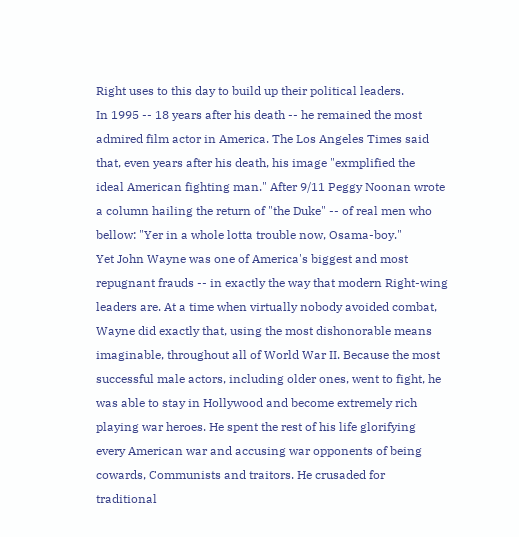Right uses to this day to build up their political leaders.
In 1995 -- 18 years after his death -- he remained the most
admired film actor in America. The Los Angeles Times said
that, even years after his death, his image "exmplified the
ideal American fighting man." After 9/11 Peggy Noonan wrote
a column hailing the return of "the Duke" -- of real men who
bellow: "Yer in a whole lotta trouble now, Osama-boy."
Yet John Wayne was one of America's biggest and most
repugnant frauds -- in exactly the way that modern Right-wing
leaders are. At a time when virtually nobody avoided combat,
Wayne did exactly that, using the most dishonorable means
imaginable, throughout all of World War II. Because the most
successful male actors, including older ones, went to fight, he
was able to stay in Hollywood and become extremely rich
playing war heroes. He spent the rest of his life glorifying
every American war and accusing war opponents of being
cowards, Communists and traitors. He crusaded for traditional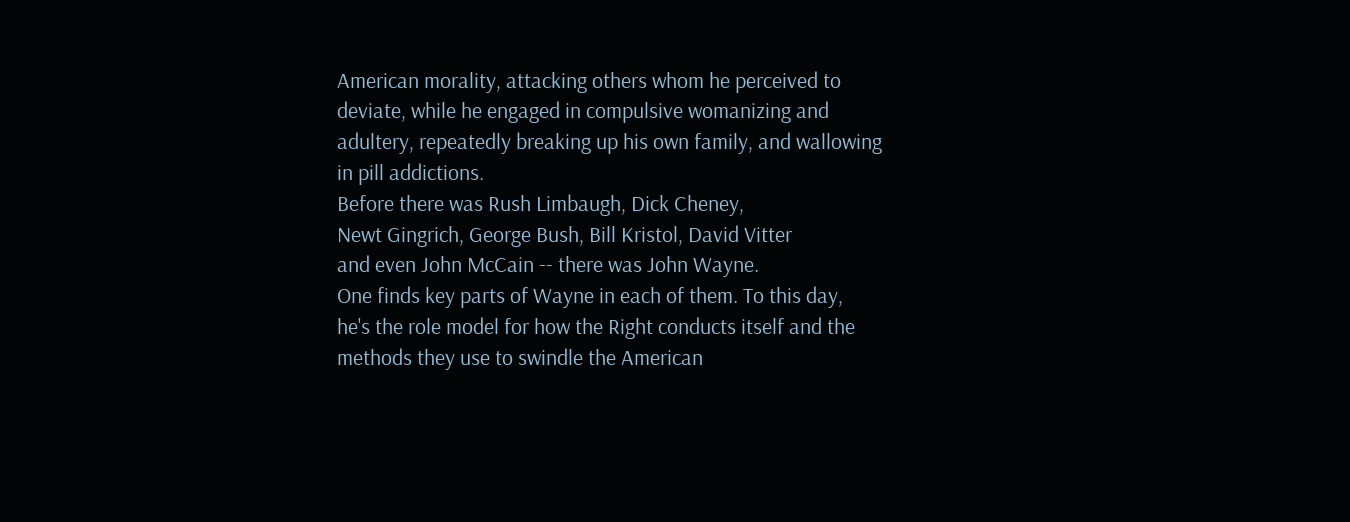American morality, attacking others whom he perceived to
deviate, while he engaged in compulsive womanizing and
adultery, repeatedly breaking up his own family, and wallowing
in pill addictions.
Before there was Rush Limbaugh, Dick Cheney,
Newt Gingrich, George Bush, Bill Kristol, David Vitter
and even John McCain -- there was John Wayne.
One finds key parts of Wayne in each of them. To this day,
he's the role model for how the Right conducts itself and the
methods they use to swindle the American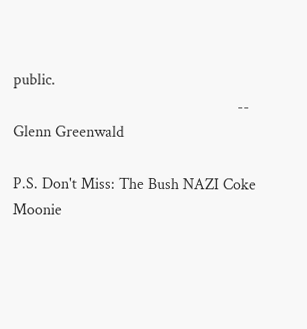public.
                                                        -- Glenn Greenwald

P.S. Don't Miss: The Bush NAZI Coke Moonie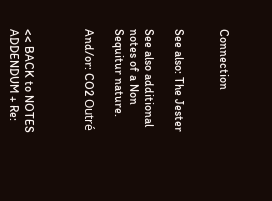Connection


See also: The Jester

See also additional notes of a Non Sequitur nature.

And/or: CO2 Outré



<< BACK to NOTES ADDENDUM + Re: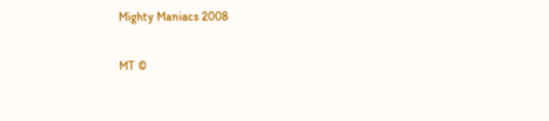Mighty Maniacs 2008

MT ©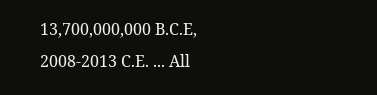13,700,000,000 B.C.E, 2008-2013 C.E. ... All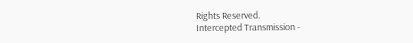Rights Reserved.
Intercepted Transmission -